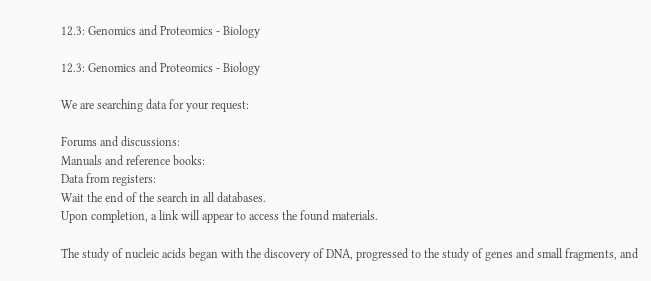12.3: Genomics and Proteomics - Biology

12.3: Genomics and Proteomics - Biology

We are searching data for your request:

Forums and discussions:
Manuals and reference books:
Data from registers:
Wait the end of the search in all databases.
Upon completion, a link will appear to access the found materials.

The study of nucleic acids began with the discovery of DNA, progressed to the study of genes and small fragments, and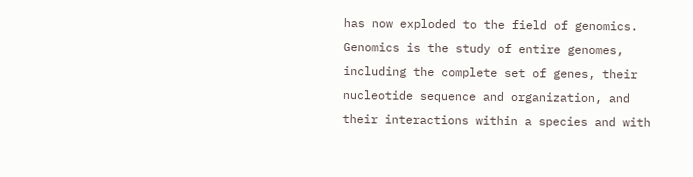has now exploded to the field of genomics. Genomics is the study of entire genomes, including the complete set of genes, their nucleotide sequence and organization, and their interactions within a species and with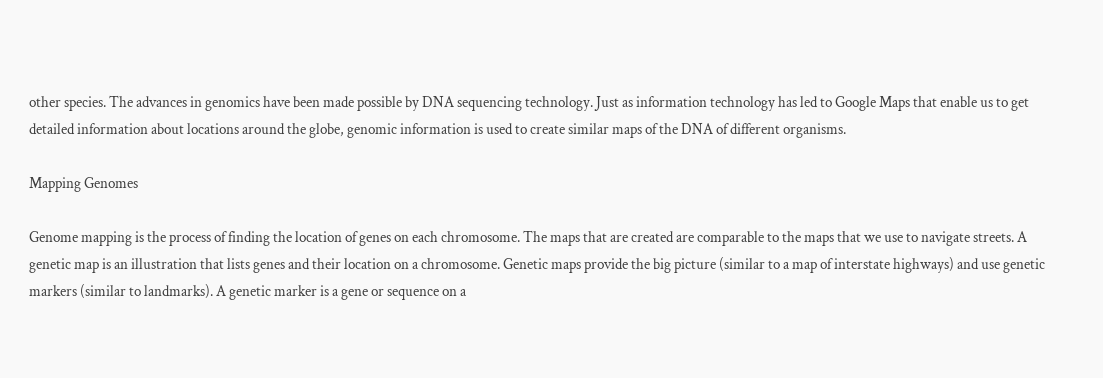other species. The advances in genomics have been made possible by DNA sequencing technology. Just as information technology has led to Google Maps that enable us to get detailed information about locations around the globe, genomic information is used to create similar maps of the DNA of different organisms.

Mapping Genomes

Genome mapping is the process of finding the location of genes on each chromosome. The maps that are created are comparable to the maps that we use to navigate streets. A genetic map is an illustration that lists genes and their location on a chromosome. Genetic maps provide the big picture (similar to a map of interstate highways) and use genetic markers (similar to landmarks). A genetic marker is a gene or sequence on a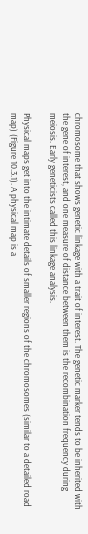chromosome that shows genetic linkage with a trait of interest. The genetic marker tends to be inherited with the gene of interest, and one measure of distance between them is the recombination frequency during meiosis. Early geneticists called this linkage analysis.

Physical maps get into the intimate details of smaller regions of the chromosomes (similar to a detailed road map) (Figure 10.3.1). A physical map is a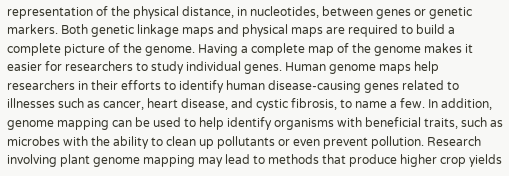representation of the physical distance, in nucleotides, between genes or genetic markers. Both genetic linkage maps and physical maps are required to build a complete picture of the genome. Having a complete map of the genome makes it easier for researchers to study individual genes. Human genome maps help researchers in their efforts to identify human disease-causing genes related to illnesses such as cancer, heart disease, and cystic fibrosis, to name a few. In addition, genome mapping can be used to help identify organisms with beneficial traits, such as microbes with the ability to clean up pollutants or even prevent pollution. Research involving plant genome mapping may lead to methods that produce higher crop yields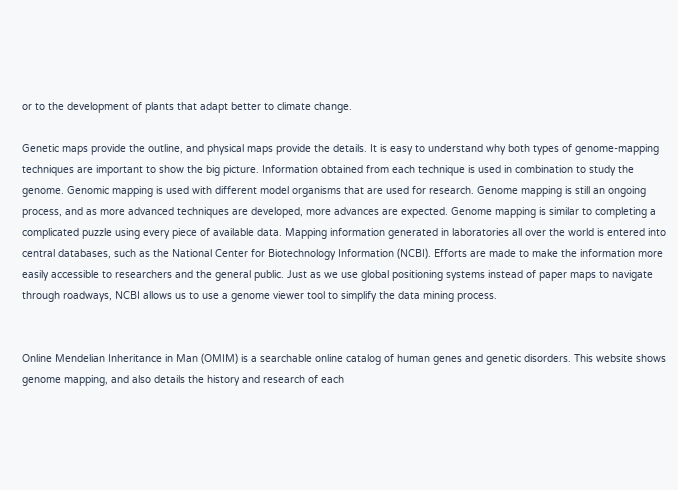or to the development of plants that adapt better to climate change.

Genetic maps provide the outline, and physical maps provide the details. It is easy to understand why both types of genome-mapping techniques are important to show the big picture. Information obtained from each technique is used in combination to study the genome. Genomic mapping is used with different model organisms that are used for research. Genome mapping is still an ongoing process, and as more advanced techniques are developed, more advances are expected. Genome mapping is similar to completing a complicated puzzle using every piece of available data. Mapping information generated in laboratories all over the world is entered into central databases, such as the National Center for Biotechnology Information (NCBI). Efforts are made to make the information more easily accessible to researchers and the general public. Just as we use global positioning systems instead of paper maps to navigate through roadways, NCBI allows us to use a genome viewer tool to simplify the data mining process.


Online Mendelian Inheritance in Man (OMIM) is a searchable online catalog of human genes and genetic disorders. This website shows genome mapping, and also details the history and research of each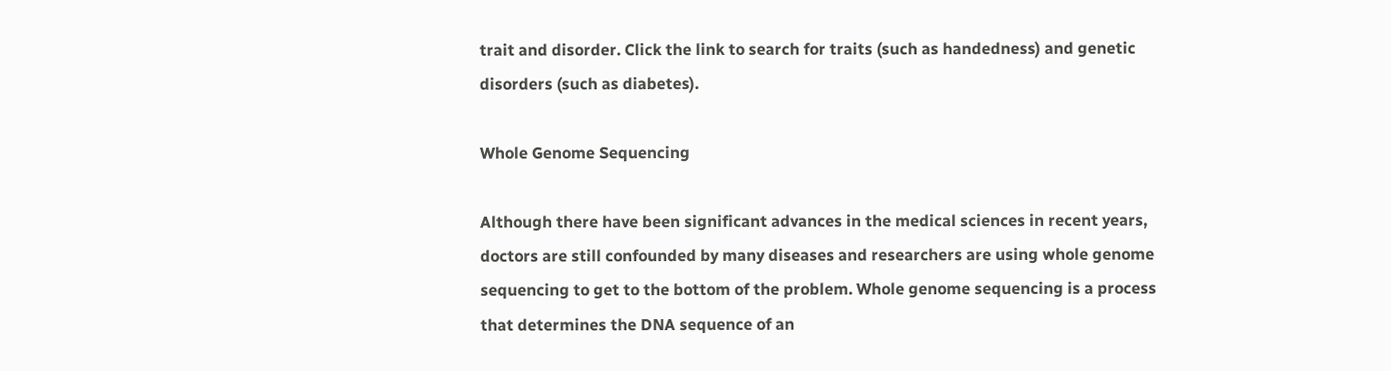trait and disorder. Click the link to search for traits (such as handedness) and genetic disorders (such as diabetes).

Whole Genome Sequencing

Although there have been significant advances in the medical sciences in recent years, doctors are still confounded by many diseases and researchers are using whole genome sequencing to get to the bottom of the problem. Whole genome sequencing is a process that determines the DNA sequence of an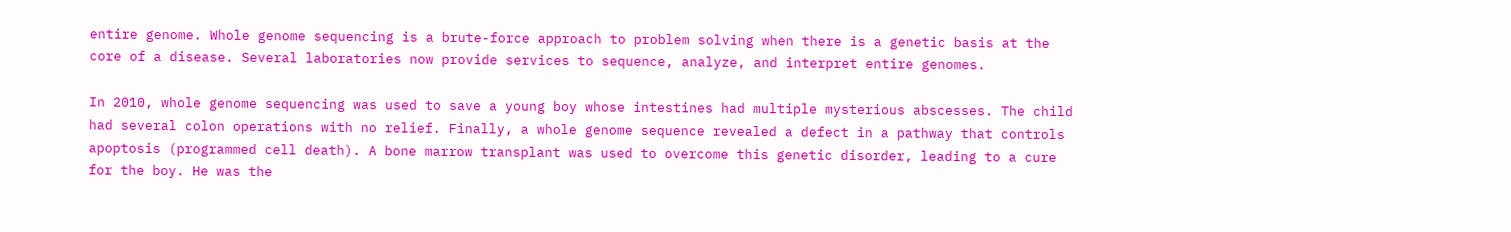entire genome. Whole genome sequencing is a brute-force approach to problem solving when there is a genetic basis at the core of a disease. Several laboratories now provide services to sequence, analyze, and interpret entire genomes.

In 2010, whole genome sequencing was used to save a young boy whose intestines had multiple mysterious abscesses. The child had several colon operations with no relief. Finally, a whole genome sequence revealed a defect in a pathway that controls apoptosis (programmed cell death). A bone marrow transplant was used to overcome this genetic disorder, leading to a cure for the boy. He was the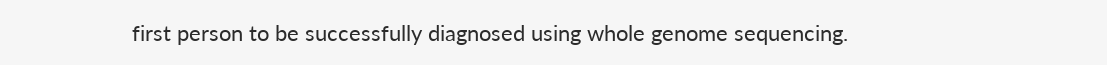first person to be successfully diagnosed using whole genome sequencing.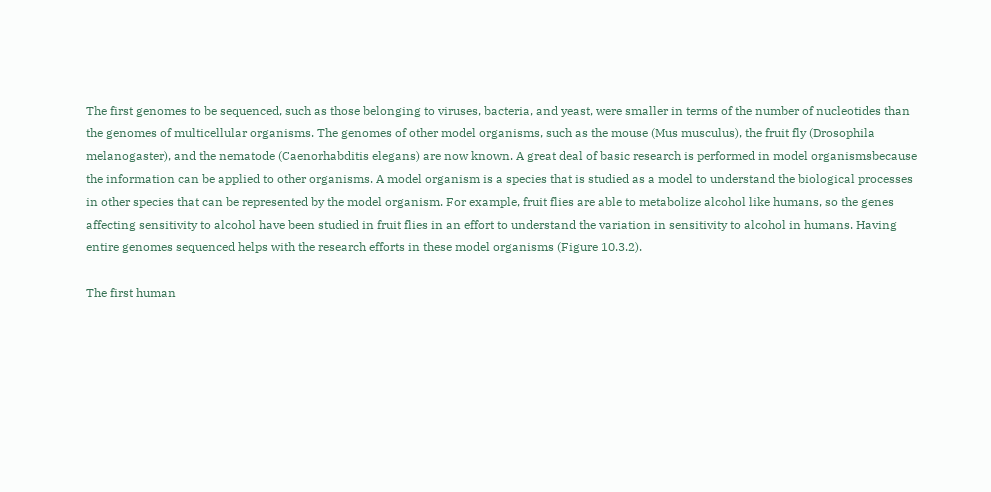The first genomes to be sequenced, such as those belonging to viruses, bacteria, and yeast, were smaller in terms of the number of nucleotides than the genomes of multicellular organisms. The genomes of other model organisms, such as the mouse (Mus musculus), the fruit fly (Drosophila melanogaster), and the nematode (Caenorhabditis elegans) are now known. A great deal of basic research is performed in model organismsbecause the information can be applied to other organisms. A model organism is a species that is studied as a model to understand the biological processes in other species that can be represented by the model organism. For example, fruit flies are able to metabolize alcohol like humans, so the genes affecting sensitivity to alcohol have been studied in fruit flies in an effort to understand the variation in sensitivity to alcohol in humans. Having entire genomes sequenced helps with the research efforts in these model organisms (Figure 10.3.2).

The first human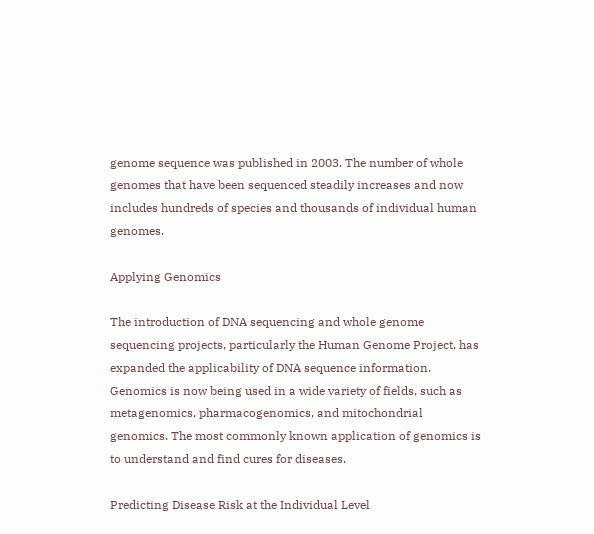genome sequence was published in 2003. The number of whole genomes that have been sequenced steadily increases and now includes hundreds of species and thousands of individual human genomes.

Applying Genomics

The introduction of DNA sequencing and whole genome sequencing projects, particularly the Human Genome Project, has expanded the applicability of DNA sequence information. Genomics is now being used in a wide variety of fields, such as metagenomics, pharmacogenomics, and mitochondrial genomics. The most commonly known application of genomics is to understand and find cures for diseases.

Predicting Disease Risk at the Individual Level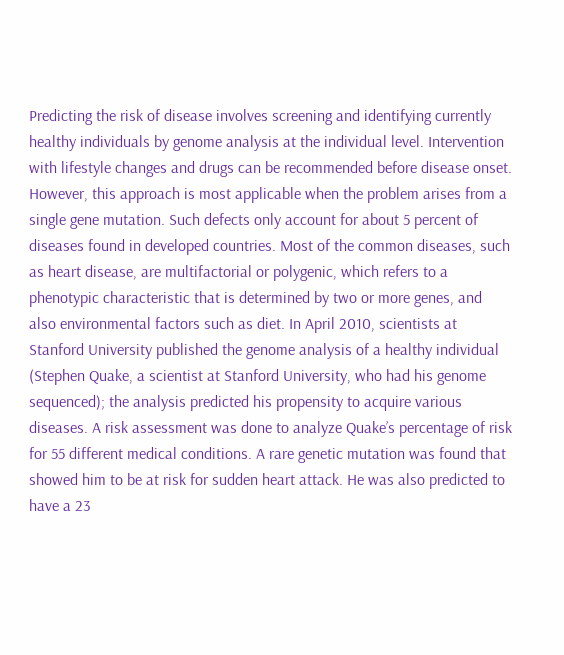Predicting the risk of disease involves screening and identifying currently healthy individuals by genome analysis at the individual level. Intervention with lifestyle changes and drugs can be recommended before disease onset. However, this approach is most applicable when the problem arises from a single gene mutation. Such defects only account for about 5 percent of diseases found in developed countries. Most of the common diseases, such as heart disease, are multifactorial or polygenic, which refers to a phenotypic characteristic that is determined by two or more genes, and also environmental factors such as diet. In April 2010, scientists at Stanford University published the genome analysis of a healthy individual (Stephen Quake, a scientist at Stanford University, who had his genome sequenced); the analysis predicted his propensity to acquire various diseases. A risk assessment was done to analyze Quake’s percentage of risk for 55 different medical conditions. A rare genetic mutation was found that showed him to be at risk for sudden heart attack. He was also predicted to have a 23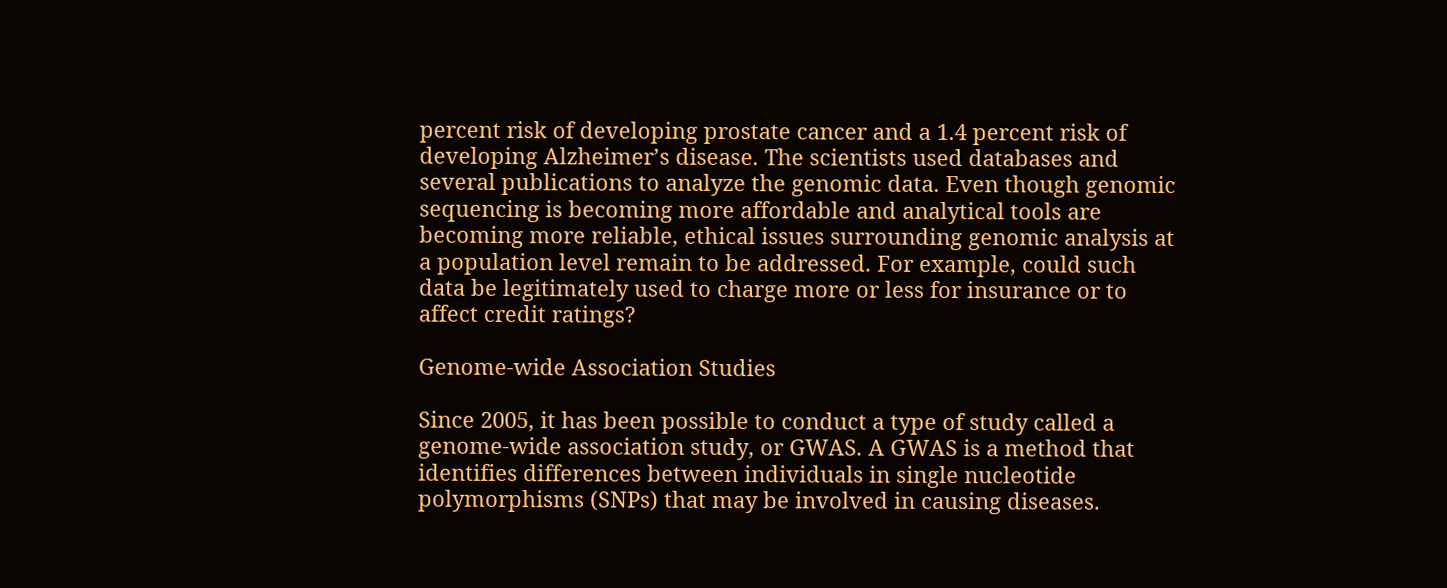percent risk of developing prostate cancer and a 1.4 percent risk of developing Alzheimer’s disease. The scientists used databases and several publications to analyze the genomic data. Even though genomic sequencing is becoming more affordable and analytical tools are becoming more reliable, ethical issues surrounding genomic analysis at a population level remain to be addressed. For example, could such data be legitimately used to charge more or less for insurance or to affect credit ratings?

Genome-wide Association Studies

Since 2005, it has been possible to conduct a type of study called a genome-wide association study, or GWAS. A GWAS is a method that identifies differences between individuals in single nucleotide polymorphisms (SNPs) that may be involved in causing diseases.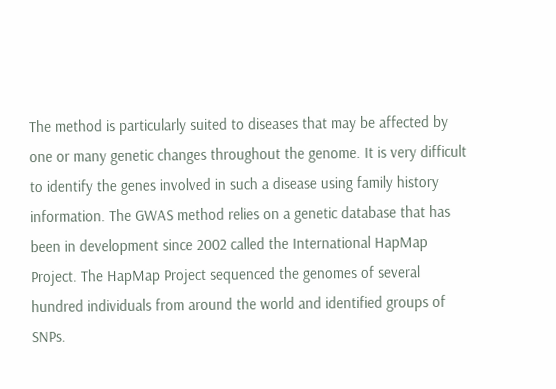The method is particularly suited to diseases that may be affected by one or many genetic changes throughout the genome. It is very difficult to identify the genes involved in such a disease using family history information. The GWAS method relies on a genetic database that has been in development since 2002 called the International HapMap Project. The HapMap Project sequenced the genomes of several hundred individuals from around the world and identified groups of SNPs.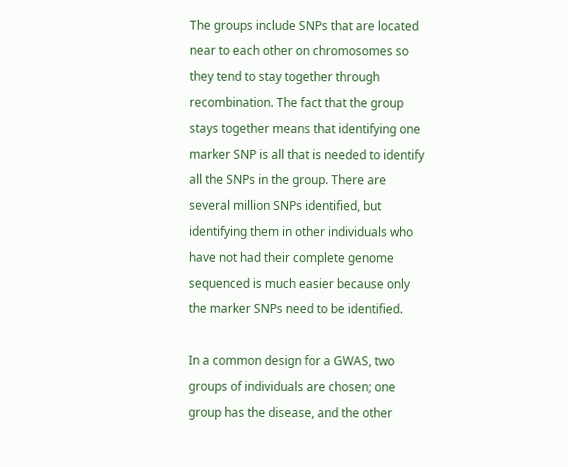The groups include SNPs that are located near to each other on chromosomes so they tend to stay together through recombination. The fact that the group stays together means that identifying one marker SNP is all that is needed to identify all the SNPs in the group. There are several million SNPs identified, but identifying them in other individuals who have not had their complete genome sequenced is much easier because only the marker SNPs need to be identified.

In a common design for a GWAS, two groups of individuals are chosen; one group has the disease, and the other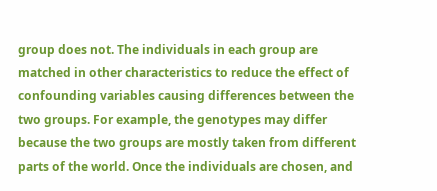group does not. The individuals in each group are matched in other characteristics to reduce the effect of confounding variables causing differences between the two groups. For example, the genotypes may differ because the two groups are mostly taken from different parts of the world. Once the individuals are chosen, and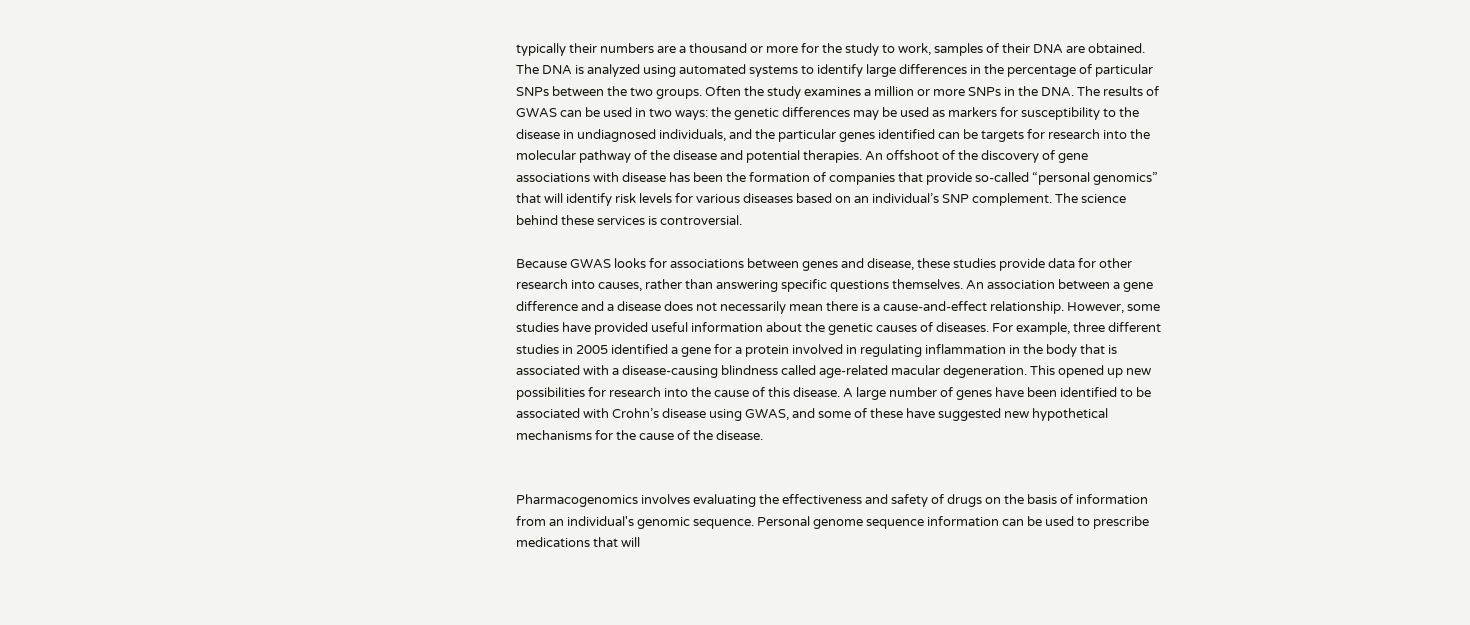typically their numbers are a thousand or more for the study to work, samples of their DNA are obtained. The DNA is analyzed using automated systems to identify large differences in the percentage of particular SNPs between the two groups. Often the study examines a million or more SNPs in the DNA. The results of GWAS can be used in two ways: the genetic differences may be used as markers for susceptibility to the disease in undiagnosed individuals, and the particular genes identified can be targets for research into the molecular pathway of the disease and potential therapies. An offshoot of the discovery of gene associations with disease has been the formation of companies that provide so-called “personal genomics” that will identify risk levels for various diseases based on an individual’s SNP complement. The science behind these services is controversial.

Because GWAS looks for associations between genes and disease, these studies provide data for other research into causes, rather than answering specific questions themselves. An association between a gene difference and a disease does not necessarily mean there is a cause-and-effect relationship. However, some studies have provided useful information about the genetic causes of diseases. For example, three different studies in 2005 identified a gene for a protein involved in regulating inflammation in the body that is associated with a disease-causing blindness called age-related macular degeneration. This opened up new possibilities for research into the cause of this disease. A large number of genes have been identified to be associated with Crohn’s disease using GWAS, and some of these have suggested new hypothetical mechanisms for the cause of the disease.


Pharmacogenomics involves evaluating the effectiveness and safety of drugs on the basis of information from an individual's genomic sequence. Personal genome sequence information can be used to prescribe medications that will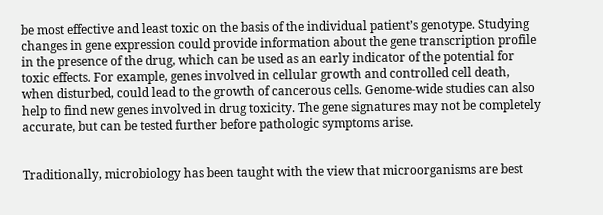be most effective and least toxic on the basis of the individual patient’s genotype. Studying changes in gene expression could provide information about the gene transcription profile in the presence of the drug, which can be used as an early indicator of the potential for toxic effects. For example, genes involved in cellular growth and controlled cell death, when disturbed, could lead to the growth of cancerous cells. Genome-wide studies can also help to find new genes involved in drug toxicity. The gene signatures may not be completely accurate, but can be tested further before pathologic symptoms arise.


Traditionally, microbiology has been taught with the view that microorganisms are best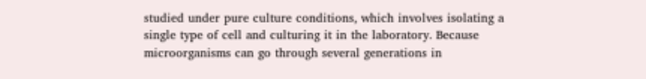studied under pure culture conditions, which involves isolating a single type of cell and culturing it in the laboratory. Because microorganisms can go through several generations in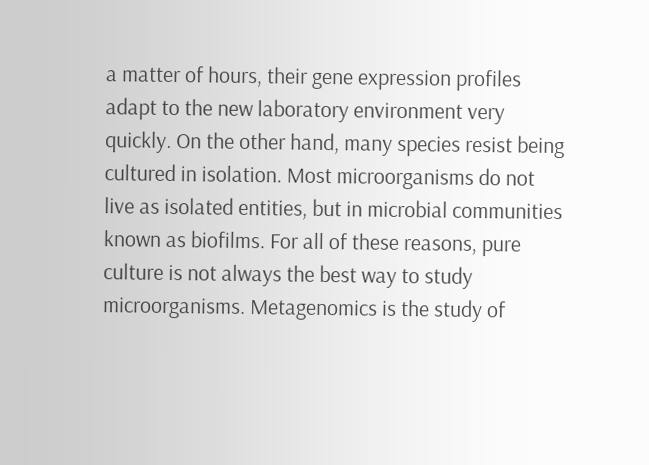a matter of hours, their gene expression profiles adapt to the new laboratory environment very quickly. On the other hand, many species resist being cultured in isolation. Most microorganisms do not live as isolated entities, but in microbial communities known as biofilms. For all of these reasons, pure culture is not always the best way to study microorganisms. Metagenomics is the study of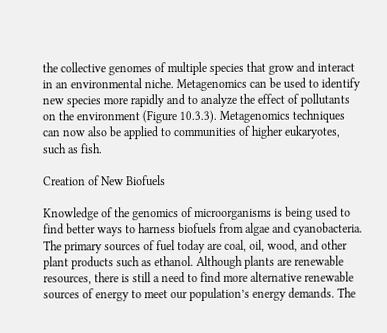the collective genomes of multiple species that grow and interact in an environmental niche. Metagenomics can be used to identify new species more rapidly and to analyze the effect of pollutants on the environment (Figure 10.3.3). Metagenomics techniques can now also be applied to communities of higher eukaryotes, such as fish.

Creation of New Biofuels

Knowledge of the genomics of microorganisms is being used to find better ways to harness biofuels from algae and cyanobacteria. The primary sources of fuel today are coal, oil, wood, and other plant products such as ethanol. Although plants are renewable resources, there is still a need to find more alternative renewable sources of energy to meet our population’s energy demands. The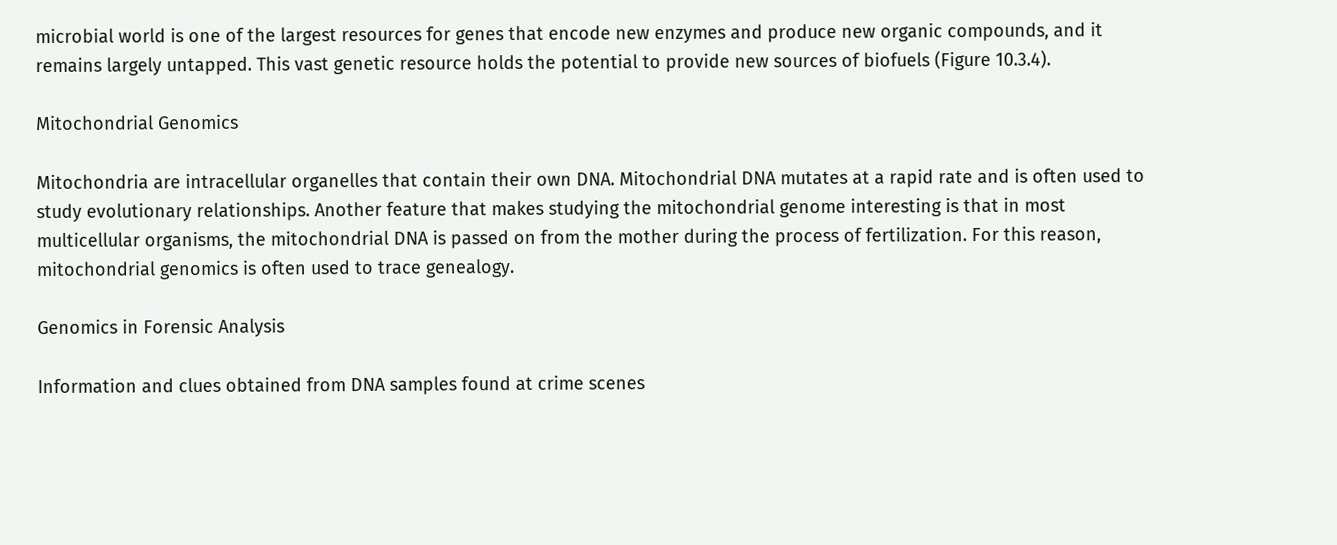microbial world is one of the largest resources for genes that encode new enzymes and produce new organic compounds, and it remains largely untapped. This vast genetic resource holds the potential to provide new sources of biofuels (Figure 10.3.4).

Mitochondrial Genomics

Mitochondria are intracellular organelles that contain their own DNA. Mitochondrial DNA mutates at a rapid rate and is often used to study evolutionary relationships. Another feature that makes studying the mitochondrial genome interesting is that in most multicellular organisms, the mitochondrial DNA is passed on from the mother during the process of fertilization. For this reason, mitochondrial genomics is often used to trace genealogy.

Genomics in Forensic Analysis

Information and clues obtained from DNA samples found at crime scenes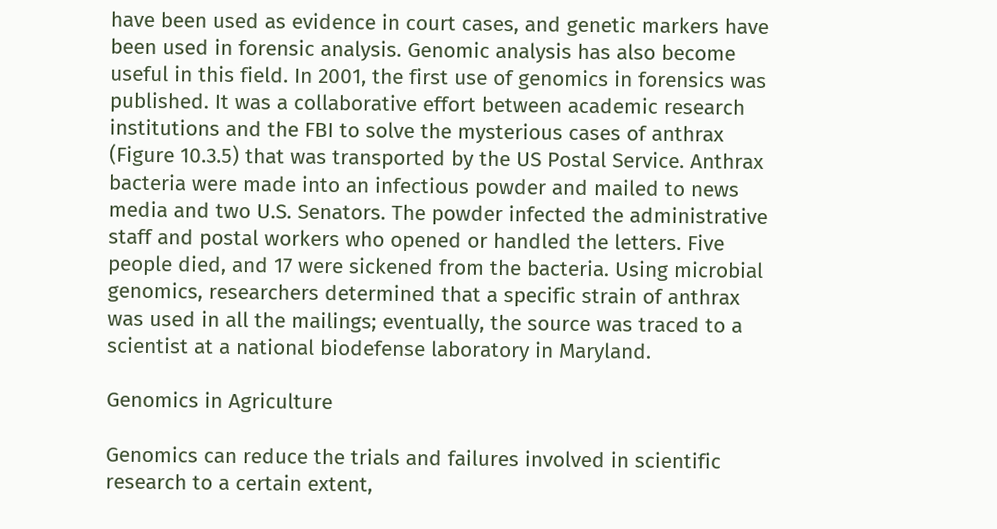have been used as evidence in court cases, and genetic markers have been used in forensic analysis. Genomic analysis has also become useful in this field. In 2001, the first use of genomics in forensics was published. It was a collaborative effort between academic research institutions and the FBI to solve the mysterious cases of anthrax (Figure 10.3.5) that was transported by the US Postal Service. Anthrax bacteria were made into an infectious powder and mailed to news media and two U.S. Senators. The powder infected the administrative staff and postal workers who opened or handled the letters. Five people died, and 17 were sickened from the bacteria. Using microbial genomics, researchers determined that a specific strain of anthrax was used in all the mailings; eventually, the source was traced to a scientist at a national biodefense laboratory in Maryland.

Genomics in Agriculture

Genomics can reduce the trials and failures involved in scientific research to a certain extent,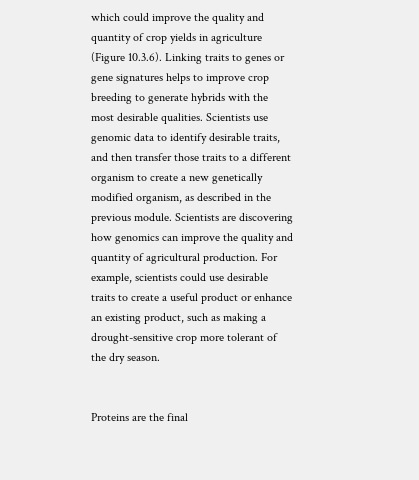which could improve the quality and quantity of crop yields in agriculture (Figure 10.3.6). Linking traits to genes or gene signatures helps to improve crop breeding to generate hybrids with the most desirable qualities. Scientists use genomic data to identify desirable traits, and then transfer those traits to a different organism to create a new genetically modified organism, as described in the previous module. Scientists are discovering how genomics can improve the quality and quantity of agricultural production. For example, scientists could use desirable traits to create a useful product or enhance an existing product, such as making a drought-sensitive crop more tolerant of the dry season.


Proteins are the final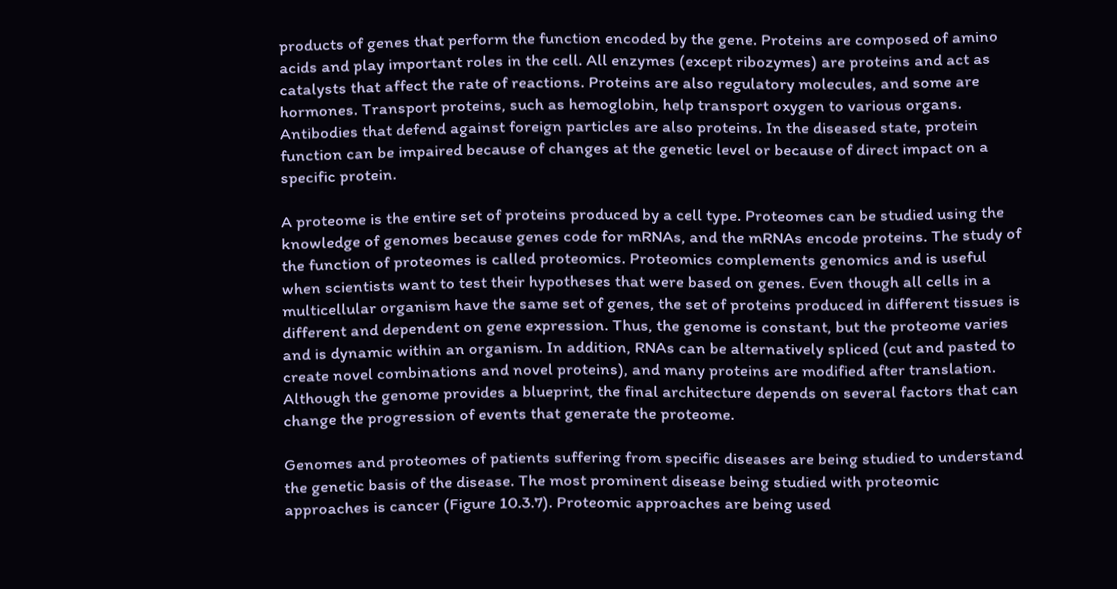products of genes that perform the function encoded by the gene. Proteins are composed of amino acids and play important roles in the cell. All enzymes (except ribozymes) are proteins and act as catalysts that affect the rate of reactions. Proteins are also regulatory molecules, and some are hormones. Transport proteins, such as hemoglobin, help transport oxygen to various organs. Antibodies that defend against foreign particles are also proteins. In the diseased state, protein function can be impaired because of changes at the genetic level or because of direct impact on a specific protein.

A proteome is the entire set of proteins produced by a cell type. Proteomes can be studied using the knowledge of genomes because genes code for mRNAs, and the mRNAs encode proteins. The study of the function of proteomes is called proteomics. Proteomics complements genomics and is useful when scientists want to test their hypotheses that were based on genes. Even though all cells in a multicellular organism have the same set of genes, the set of proteins produced in different tissues is different and dependent on gene expression. Thus, the genome is constant, but the proteome varies and is dynamic within an organism. In addition, RNAs can be alternatively spliced (cut and pasted to create novel combinations and novel proteins), and many proteins are modified after translation. Although the genome provides a blueprint, the final architecture depends on several factors that can change the progression of events that generate the proteome.

Genomes and proteomes of patients suffering from specific diseases are being studied to understand the genetic basis of the disease. The most prominent disease being studied with proteomic approaches is cancer (Figure 10.3.7). Proteomic approaches are being used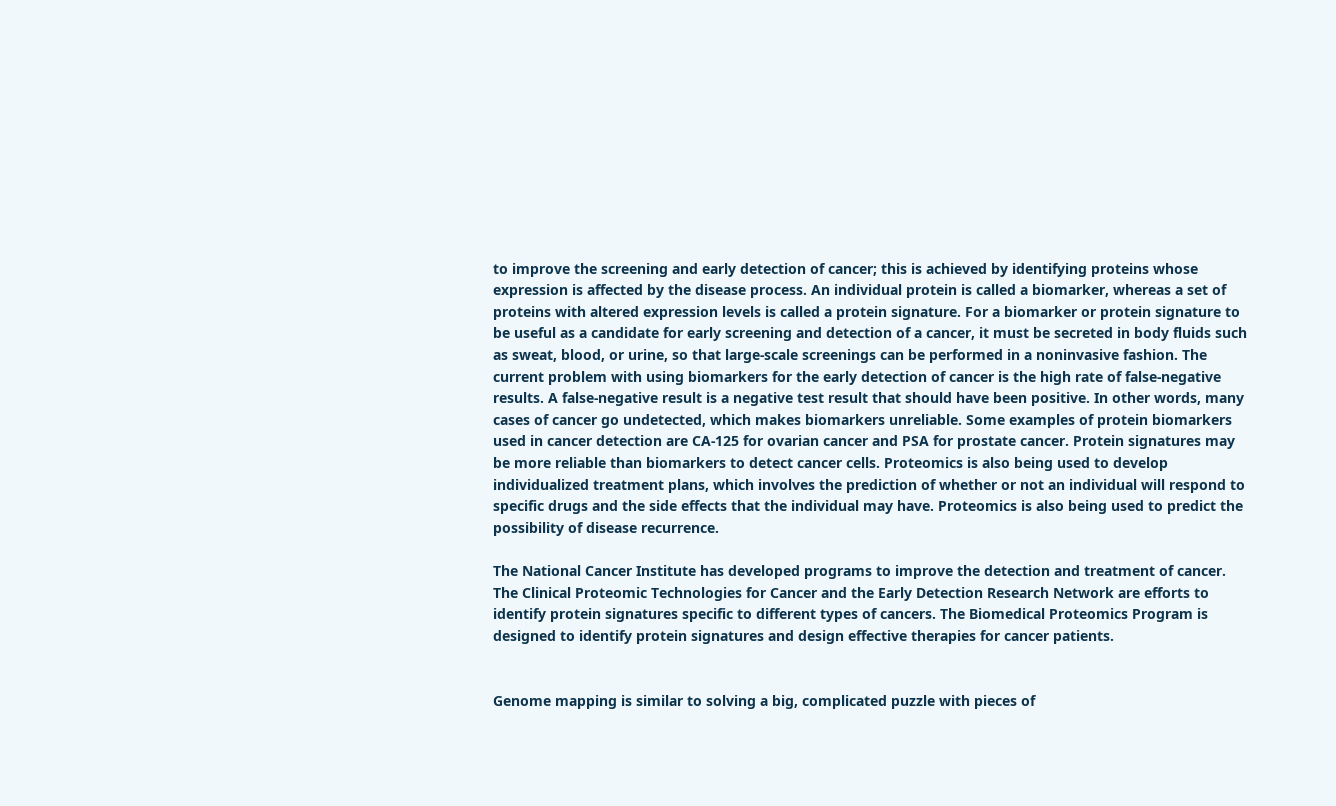to improve the screening and early detection of cancer; this is achieved by identifying proteins whose expression is affected by the disease process. An individual protein is called a biomarker, whereas a set of proteins with altered expression levels is called a protein signature. For a biomarker or protein signature to be useful as a candidate for early screening and detection of a cancer, it must be secreted in body fluids such as sweat, blood, or urine, so that large-scale screenings can be performed in a noninvasive fashion. The current problem with using biomarkers for the early detection of cancer is the high rate of false-negative results. A false-negative result is a negative test result that should have been positive. In other words, many cases of cancer go undetected, which makes biomarkers unreliable. Some examples of protein biomarkers used in cancer detection are CA-125 for ovarian cancer and PSA for prostate cancer. Protein signatures may be more reliable than biomarkers to detect cancer cells. Proteomics is also being used to develop individualized treatment plans, which involves the prediction of whether or not an individual will respond to specific drugs and the side effects that the individual may have. Proteomics is also being used to predict the possibility of disease recurrence.

The National Cancer Institute has developed programs to improve the detection and treatment of cancer. The Clinical Proteomic Technologies for Cancer and the Early Detection Research Network are efforts to identify protein signatures specific to different types of cancers. The Biomedical Proteomics Program is designed to identify protein signatures and design effective therapies for cancer patients.


Genome mapping is similar to solving a big, complicated puzzle with pieces of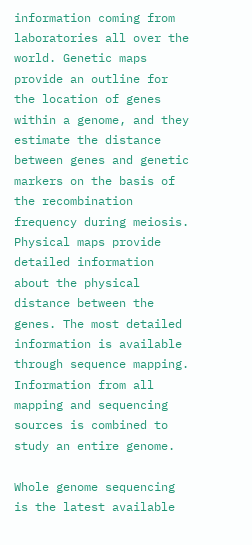information coming from laboratories all over the world. Genetic maps provide an outline for the location of genes within a genome, and they estimate the distance between genes and genetic markers on the basis of the recombination frequency during meiosis. Physical maps provide detailed information about the physical distance between the genes. The most detailed information is available through sequence mapping. Information from all mapping and sequencing sources is combined to study an entire genome.

Whole genome sequencing is the latest available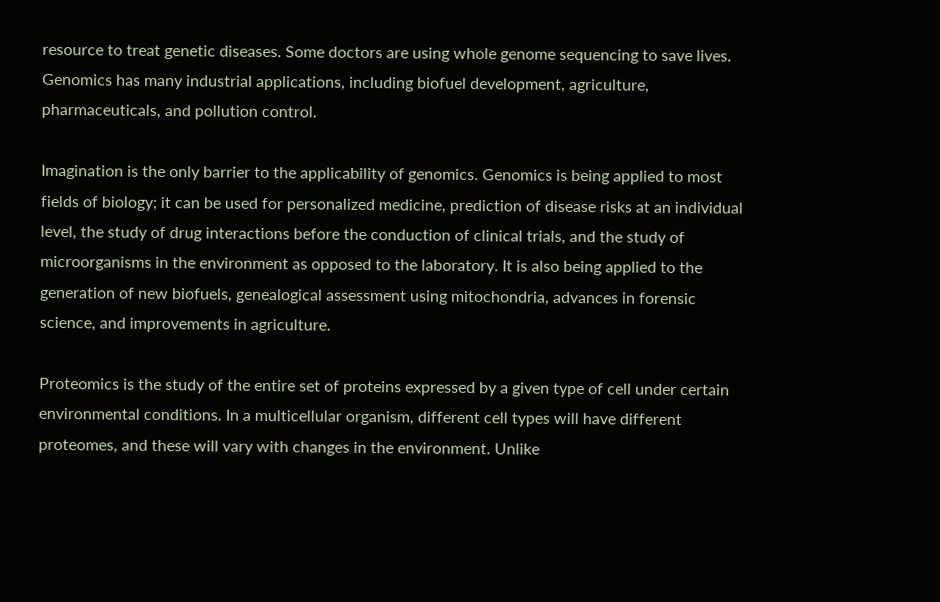resource to treat genetic diseases. Some doctors are using whole genome sequencing to save lives. Genomics has many industrial applications, including biofuel development, agriculture, pharmaceuticals, and pollution control.

Imagination is the only barrier to the applicability of genomics. Genomics is being applied to most fields of biology; it can be used for personalized medicine, prediction of disease risks at an individual level, the study of drug interactions before the conduction of clinical trials, and the study of microorganisms in the environment as opposed to the laboratory. It is also being applied to the generation of new biofuels, genealogical assessment using mitochondria, advances in forensic science, and improvements in agriculture.

Proteomics is the study of the entire set of proteins expressed by a given type of cell under certain environmental conditions. In a multicellular organism, different cell types will have different proteomes, and these will vary with changes in the environment. Unlike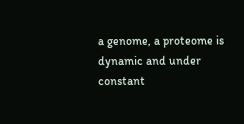a genome, a proteome is dynamic and under constant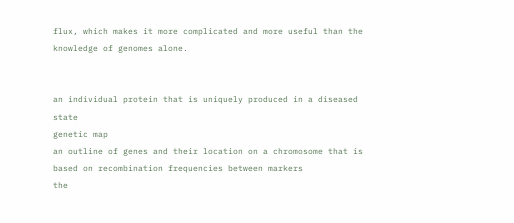flux, which makes it more complicated and more useful than the knowledge of genomes alone.


an individual protein that is uniquely produced in a diseased state
genetic map
an outline of genes and their location on a chromosome that is based on recombination frequencies between markers
the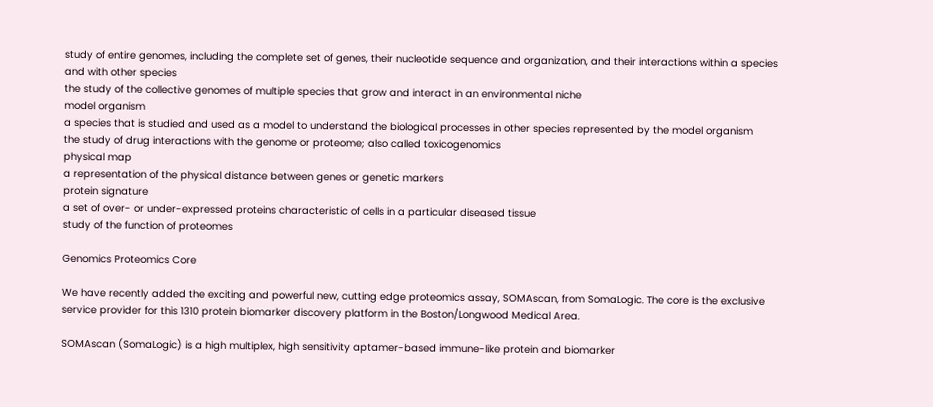study of entire genomes, including the complete set of genes, their nucleotide sequence and organization, and their interactions within a species and with other species
the study of the collective genomes of multiple species that grow and interact in an environmental niche
model organism
a species that is studied and used as a model to understand the biological processes in other species represented by the model organism
the study of drug interactions with the genome or proteome; also called toxicogenomics
physical map
a representation of the physical distance between genes or genetic markers
protein signature
a set of over- or under-expressed proteins characteristic of cells in a particular diseased tissue
study of the function of proteomes

Genomics Proteomics Core

We have recently added the exciting and powerful new, cutting edge proteomics assay, SOMAscan, from SomaLogic. The core is the exclusive service provider for this 1310 protein biomarker discovery platform in the Boston/Longwood Medical Area.

SOMAscan (SomaLogic) is a high multiplex, high sensitivity aptamer-based immune-like protein and biomarker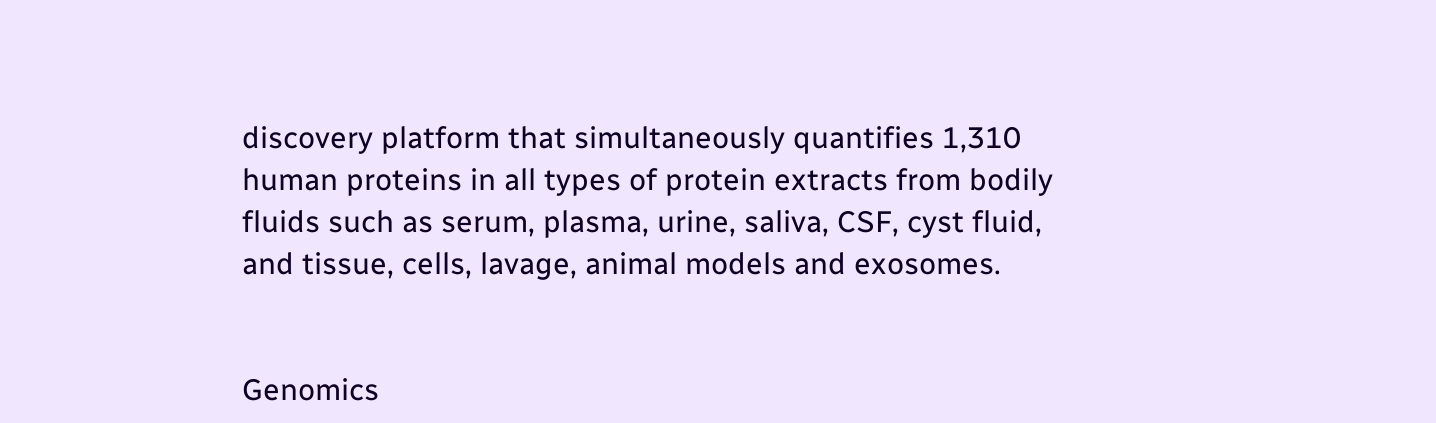discovery platform that simultaneously quantifies 1,310 human proteins in all types of protein extracts from bodily fluids such as serum, plasma, urine, saliva, CSF, cyst fluid, and tissue, cells, lavage, animal models and exosomes.


Genomics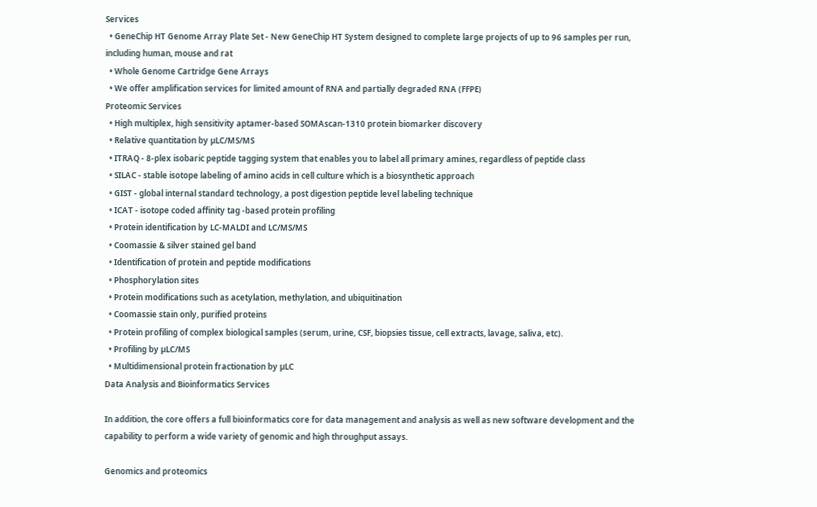Services
  • GeneChip HT Genome Array Plate Set - New GeneChip HT System designed to complete large projects of up to 96 samples per run, including human, mouse and rat
  • Whole Genome Cartridge Gene Arrays
  • We offer amplification services for limited amount of RNA and partially degraded RNA (FFPE)
Proteomic Services
  • High multiplex, high sensitivity aptamer-based SOMAscan-1310 protein biomarker discovery
  • Relative quantitation by µLC/MS/MS
  • ITRAQ - 8-plex isobaric peptide tagging system that enables you to label all primary amines, regardless of peptide class
  • SILAC - stable isotope labeling of amino acids in cell culture which is a biosynthetic approach
  • GIST - global internal standard technology, a post digestion peptide level labeling technique
  • ICAT - isotope coded affinity tag -based protein profiling
  • Protein identification by LC-MALDI and LC/MS/MS
  • Coomassie & silver stained gel band
  • Identification of protein and peptide modifications
  • Phosphorylation sites
  • Protein modifications such as acetylation, methylation, and ubiquitination
  • Coomassie stain only, purified proteins
  • Protein profiling of complex biological samples (serum, urine, CSF, biopsies tissue, cell extracts, lavage, saliva, etc).
  • Profiling by µLC/MS
  • Multidimensional protein fractionation by µLC
Data Analysis and Bioinformatics Services

In addition, the core offers a full bioinformatics core for data management and analysis as well as new software development and the capability to perform a wide variety of genomic and high throughput assays.

Genomics and proteomics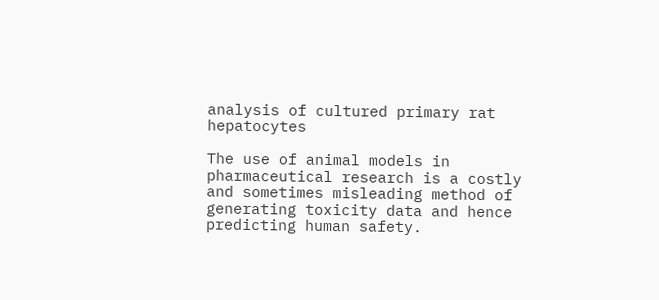analysis of cultured primary rat hepatocytes

The use of animal models in pharmaceutical research is a costly and sometimes misleading method of generating toxicity data and hence predicting human safety.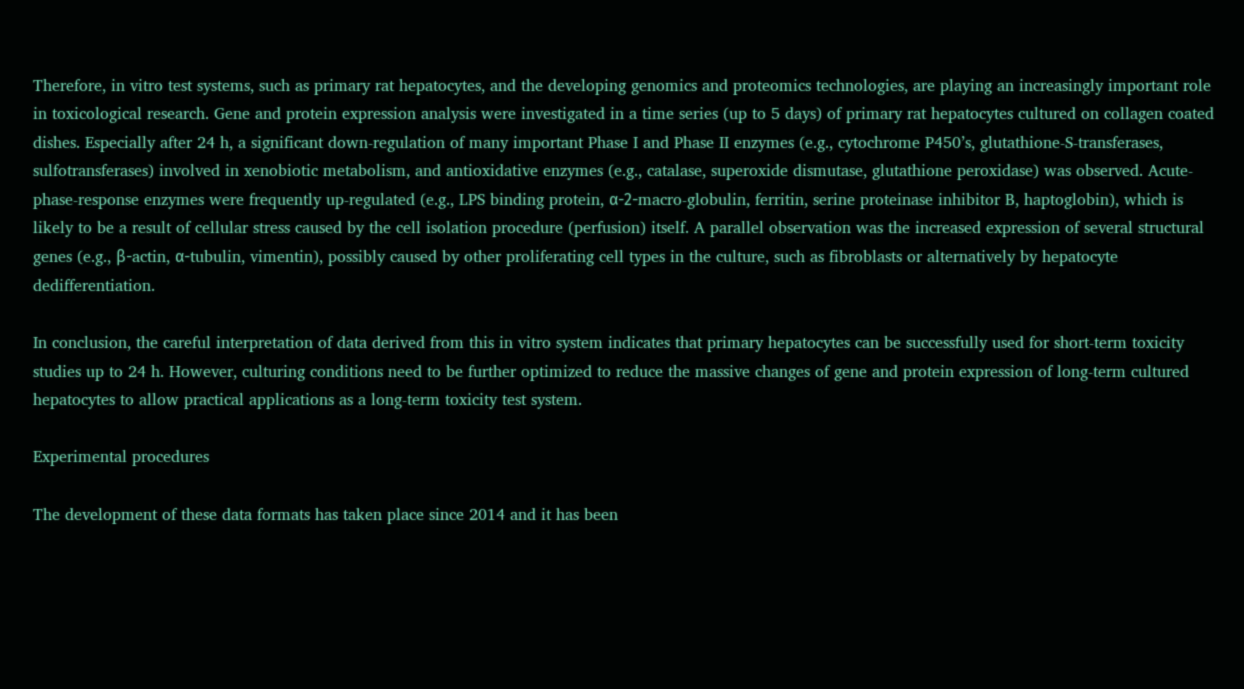Therefore, in vitro test systems, such as primary rat hepatocytes, and the developing genomics and proteomics technologies, are playing an increasingly important role in toxicological research. Gene and protein expression analysis were investigated in a time series (up to 5 days) of primary rat hepatocytes cultured on collagen coated dishes. Especially after 24 h, a significant down-regulation of many important Phase I and Phase II enzymes (e.g., cytochrome P450’s, glutathione-S-transferases, sulfotransferases) involved in xenobiotic metabolism, and antioxidative enzymes (e.g., catalase, superoxide dismutase, glutathione peroxidase) was observed. Acute-phase-response enzymes were frequently up-regulated (e.g., LPS binding protein, α-2-macro-globulin, ferritin, serine proteinase inhibitor B, haptoglobin), which is likely to be a result of cellular stress caused by the cell isolation procedure (perfusion) itself. A parallel observation was the increased expression of several structural genes (e.g., β-actin, α-tubulin, vimentin), possibly caused by other proliferating cell types in the culture, such as fibroblasts or alternatively by hepatocyte dedifferentiation.

In conclusion, the careful interpretation of data derived from this in vitro system indicates that primary hepatocytes can be successfully used for short-term toxicity studies up to 24 h. However, culturing conditions need to be further optimized to reduce the massive changes of gene and protein expression of long-term cultured hepatocytes to allow practical applications as a long-term toxicity test system.

Experimental procedures

The development of these data formats has taken place since 2014 and it has been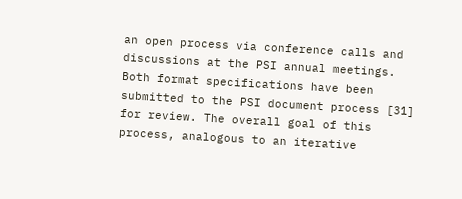an open process via conference calls and discussions at the PSI annual meetings. Both format specifications have been submitted to the PSI document process [31] for review. The overall goal of this process, analogous to an iterative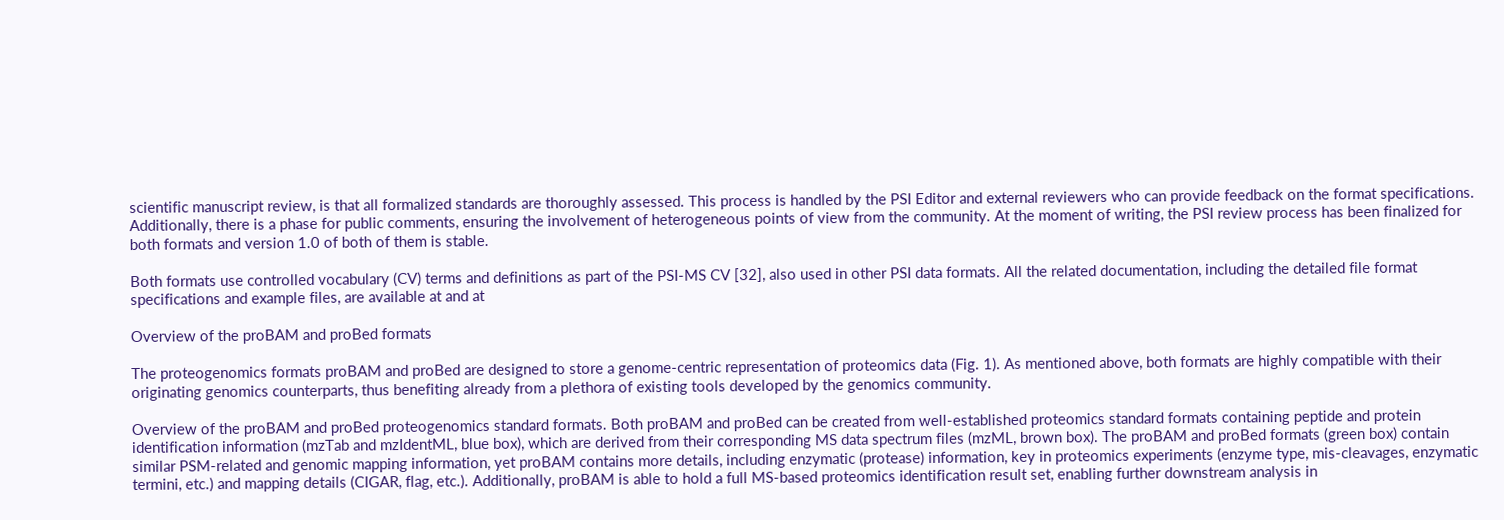scientific manuscript review, is that all formalized standards are thoroughly assessed. This process is handled by the PSI Editor and external reviewers who can provide feedback on the format specifications. Additionally, there is a phase for public comments, ensuring the involvement of heterogeneous points of view from the community. At the moment of writing, the PSI review process has been finalized for both formats and version 1.0 of both of them is stable.

Both formats use controlled vocabulary (CV) terms and definitions as part of the PSI-MS CV [32], also used in other PSI data formats. All the related documentation, including the detailed file format specifications and example files, are available at and at

Overview of the proBAM and proBed formats

The proteogenomics formats proBAM and proBed are designed to store a genome-centric representation of proteomics data (Fig. 1). As mentioned above, both formats are highly compatible with their originating genomics counterparts, thus benefiting already from a plethora of existing tools developed by the genomics community.

Overview of the proBAM and proBed proteogenomics standard formats. Both proBAM and proBed can be created from well-established proteomics standard formats containing peptide and protein identification information (mzTab and mzIdentML, blue box), which are derived from their corresponding MS data spectrum files (mzML, brown box). The proBAM and proBed formats (green box) contain similar PSM-related and genomic mapping information, yet proBAM contains more details, including enzymatic (protease) information, key in proteomics experiments (enzyme type, mis-cleavages, enzymatic termini, etc.) and mapping details (CIGAR, flag, etc.). Additionally, proBAM is able to hold a full MS-based proteomics identification result set, enabling further downstream analysis in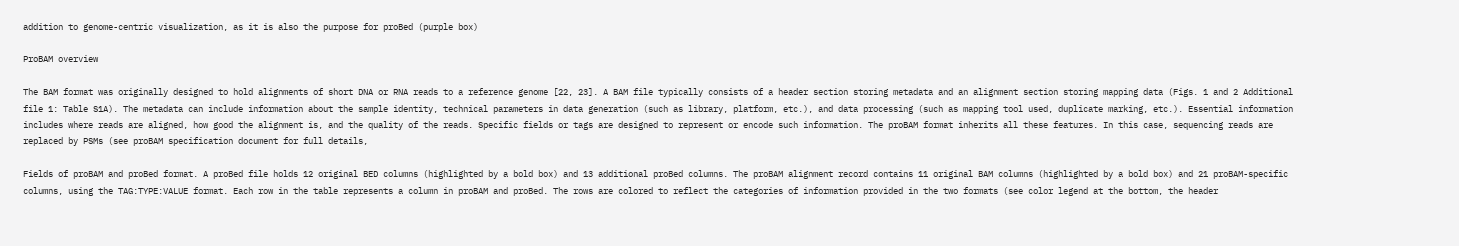addition to genome-centric visualization, as it is also the purpose for proBed (purple box)

ProBAM overview

The BAM format was originally designed to hold alignments of short DNA or RNA reads to a reference genome [22, 23]. A BAM file typically consists of a header section storing metadata and an alignment section storing mapping data (Figs. 1 and 2 Additional file 1: Table S1A). The metadata can include information about the sample identity, technical parameters in data generation (such as library, platform, etc.), and data processing (such as mapping tool used, duplicate marking, etc.). Essential information includes where reads are aligned, how good the alignment is, and the quality of the reads. Specific fields or tags are designed to represent or encode such information. The proBAM format inherits all these features. In this case, sequencing reads are replaced by PSMs (see proBAM specification document for full details,

Fields of proBAM and proBed format. A proBed file holds 12 original BED columns (highlighted by a bold box) and 13 additional proBed columns. The proBAM alignment record contains 11 original BAM columns (highlighted by a bold box) and 21 proBAM-specific columns, using the TAG:TYPE:VALUE format. Each row in the table represents a column in proBAM and proBed. The rows are colored to reflect the categories of information provided in the two formats (see color legend at the bottom, the header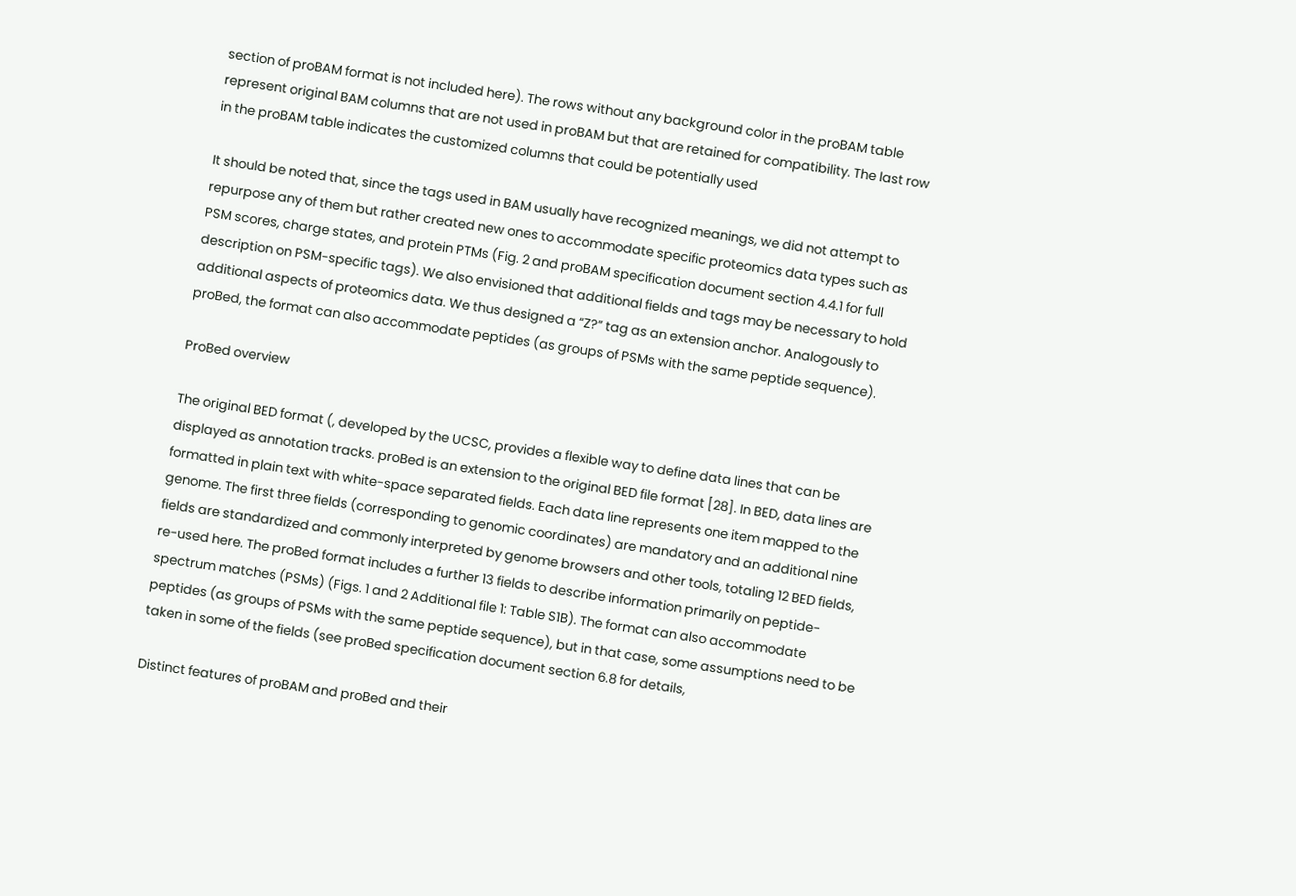section of proBAM format is not included here). The rows without any background color in the proBAM table represent original BAM columns that are not used in proBAM but that are retained for compatibility. The last row in the proBAM table indicates the customized columns that could be potentially used

It should be noted that, since the tags used in BAM usually have recognized meanings, we did not attempt to repurpose any of them but rather created new ones to accommodate specific proteomics data types such as PSM scores, charge states, and protein PTMs (Fig. 2 and proBAM specification document section 4.4.1 for full description on PSM-specific tags). We also envisioned that additional fields and tags may be necessary to hold additional aspects of proteomics data. We thus designed a “Z?” tag as an extension anchor. Analogously to proBed, the format can also accommodate peptides (as groups of PSMs with the same peptide sequence).

ProBed overview

The original BED format (, developed by the UCSC, provides a flexible way to define data lines that can be displayed as annotation tracks. proBed is an extension to the original BED file format [28]. In BED, data lines are formatted in plain text with white-space separated fields. Each data line represents one item mapped to the genome. The first three fields (corresponding to genomic coordinates) are mandatory and an additional nine fields are standardized and commonly interpreted by genome browsers and other tools, totaling 12 BED fields, re-used here. The proBed format includes a further 13 fields to describe information primarily on peptide-spectrum matches (PSMs) (Figs. 1 and 2 Additional file 1: Table S1B). The format can also accommodate peptides (as groups of PSMs with the same peptide sequence), but in that case, some assumptions need to be taken in some of the fields (see proBed specification document section 6.8 for details,

Distinct features of proBAM and proBed and their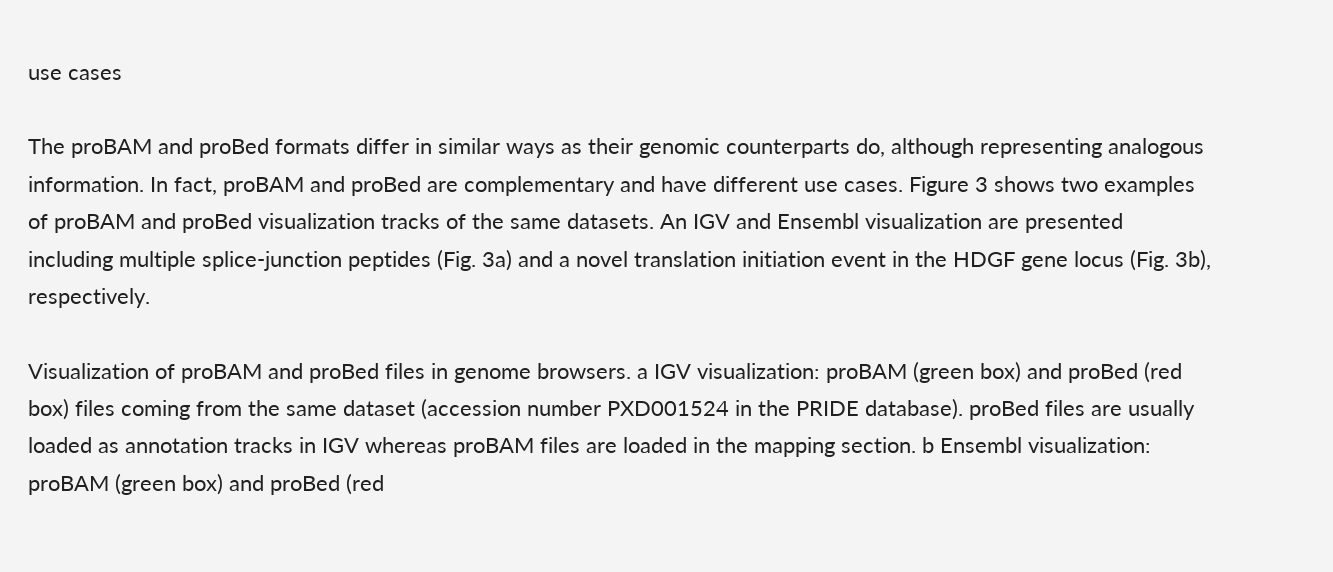use cases

The proBAM and proBed formats differ in similar ways as their genomic counterparts do, although representing analogous information. In fact, proBAM and proBed are complementary and have different use cases. Figure 3 shows two examples of proBAM and proBed visualization tracks of the same datasets. An IGV and Ensembl visualization are presented including multiple splice-junction peptides (Fig. 3a) and a novel translation initiation event in the HDGF gene locus (Fig. 3b), respectively.

Visualization of proBAM and proBed files in genome browsers. a IGV visualization: proBAM (green box) and proBed (red box) files coming from the same dataset (accession number PXD001524 in the PRIDE database). proBed files are usually loaded as annotation tracks in IGV whereas proBAM files are loaded in the mapping section. b Ensembl visualization: proBAM (green box) and proBed (red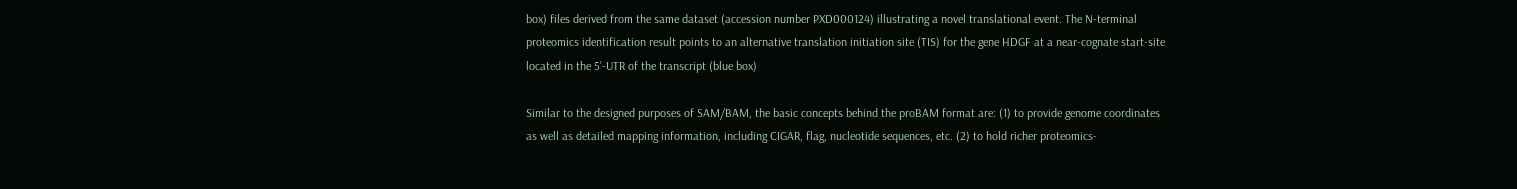box) files derived from the same dataset (accession number PXD000124) illustrating a novel translational event. The N-terminal proteomics identification result points to an alternative translation initiation site (TIS) for the gene HDGF at a near-cognate start-site located in the 5’-UTR of the transcript (blue box)

Similar to the designed purposes of SAM/BAM, the basic concepts behind the proBAM format are: (1) to provide genome coordinates as well as detailed mapping information, including CIGAR, flag, nucleotide sequences, etc. (2) to hold richer proteomics-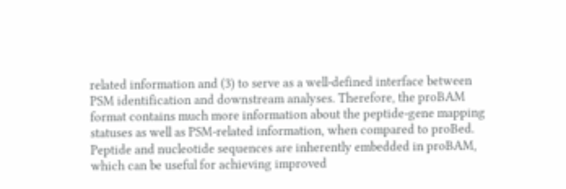related information and (3) to serve as a well-defined interface between PSM identification and downstream analyses. Therefore, the proBAM format contains much more information about the peptide-gene mapping statuses as well as PSM-related information, when compared to proBed. Peptide and nucleotide sequences are inherently embedded in proBAM, which can be useful for achieving improved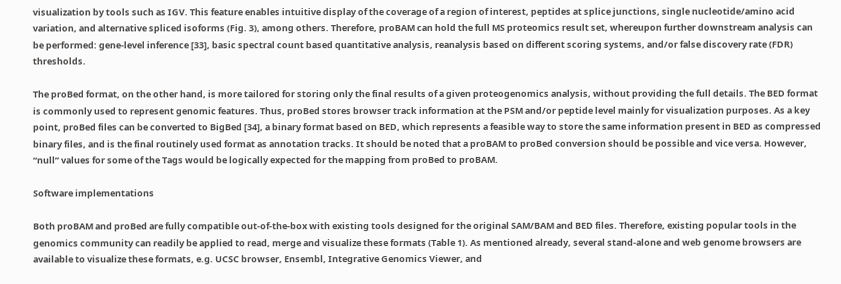visualization by tools such as IGV. This feature enables intuitive display of the coverage of a region of interest, peptides at splice junctions, single nucleotide/amino acid variation, and alternative spliced isoforms (Fig. 3), among others. Therefore, proBAM can hold the full MS proteomics result set, whereupon further downstream analysis can be performed: gene-level inference [33], basic spectral count based quantitative analysis, reanalysis based on different scoring systems, and/or false discovery rate (FDR) thresholds.

The proBed format, on the other hand, is more tailored for storing only the final results of a given proteogenomics analysis, without providing the full details. The BED format is commonly used to represent genomic features. Thus, proBed stores browser track information at the PSM and/or peptide level mainly for visualization purposes. As a key point, proBed files can be converted to BigBed [34], a binary format based on BED, which represents a feasible way to store the same information present in BED as compressed binary files, and is the final routinely used format as annotation tracks. It should be noted that a proBAM to proBed conversion should be possible and vice versa. However, “null” values for some of the Tags would be logically expected for the mapping from proBed to proBAM.

Software implementations

Both proBAM and proBed are fully compatible out-of-the-box with existing tools designed for the original SAM/BAM and BED files. Therefore, existing popular tools in the genomics community can readily be applied to read, merge and visualize these formats (Table 1). As mentioned already, several stand-alone and web genome browsers are available to visualize these formats, e.g. UCSC browser, Ensembl, Integrative Genomics Viewer, and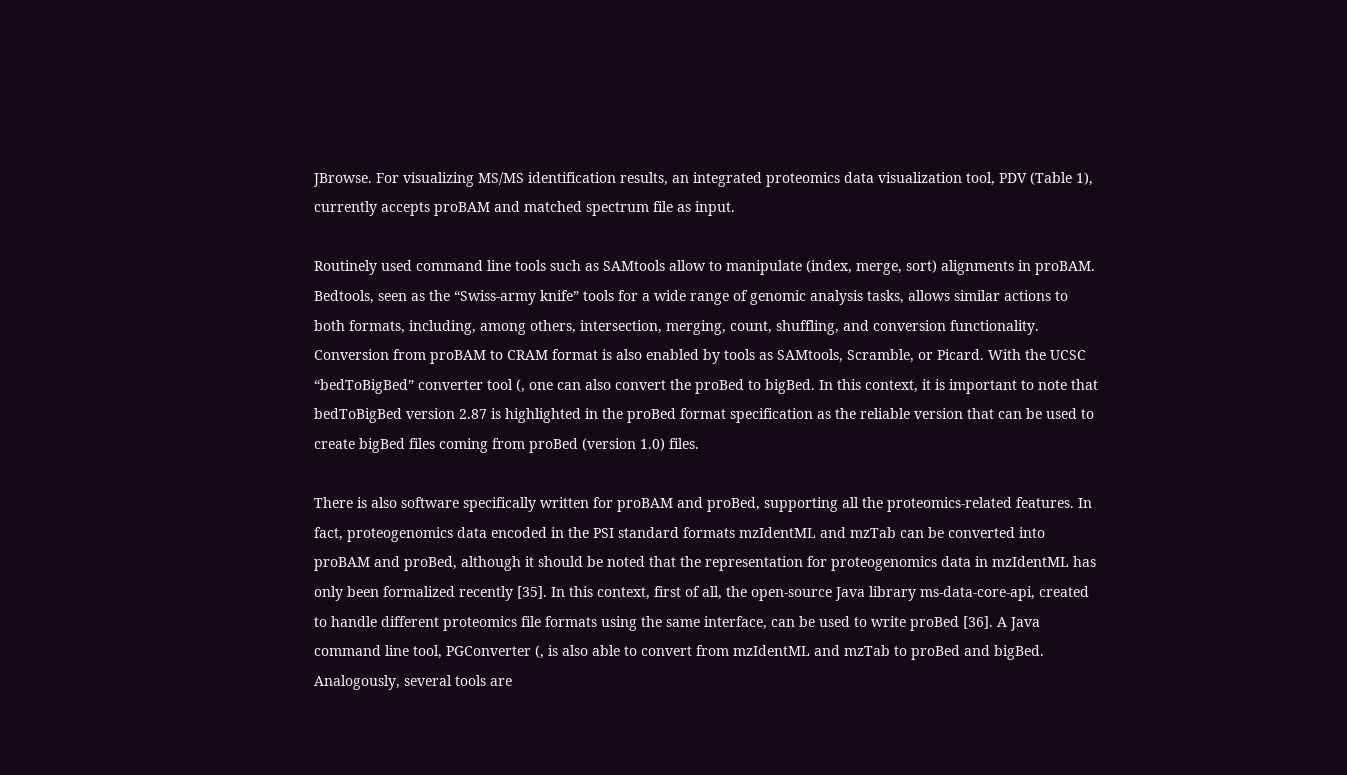JBrowse. For visualizing MS/MS identification results, an integrated proteomics data visualization tool, PDV (Table 1), currently accepts proBAM and matched spectrum file as input.

Routinely used command line tools such as SAMtools allow to manipulate (index, merge, sort) alignments in proBAM. Bedtools, seen as the “Swiss-army knife” tools for a wide range of genomic analysis tasks, allows similar actions to both formats, including, among others, intersection, merging, count, shuffling, and conversion functionality. Conversion from proBAM to CRAM format is also enabled by tools as SAMtools, Scramble, or Picard. With the UCSC “bedToBigBed” converter tool (, one can also convert the proBed to bigBed. In this context, it is important to note that bedToBigBed version 2.87 is highlighted in the proBed format specification as the reliable version that can be used to create bigBed files coming from proBed (version 1.0) files.

There is also software specifically written for proBAM and proBed, supporting all the proteomics-related features. In fact, proteogenomics data encoded in the PSI standard formats mzIdentML and mzTab can be converted into proBAM and proBed, although it should be noted that the representation for proteogenomics data in mzIdentML has only been formalized recently [35]. In this context, first of all, the open-source Java library ms-data-core-api, created to handle different proteomics file formats using the same interface, can be used to write proBed [36]. A Java command line tool, PGConverter (, is also able to convert from mzIdentML and mzTab to proBed and bigBed. Analogously, several tools are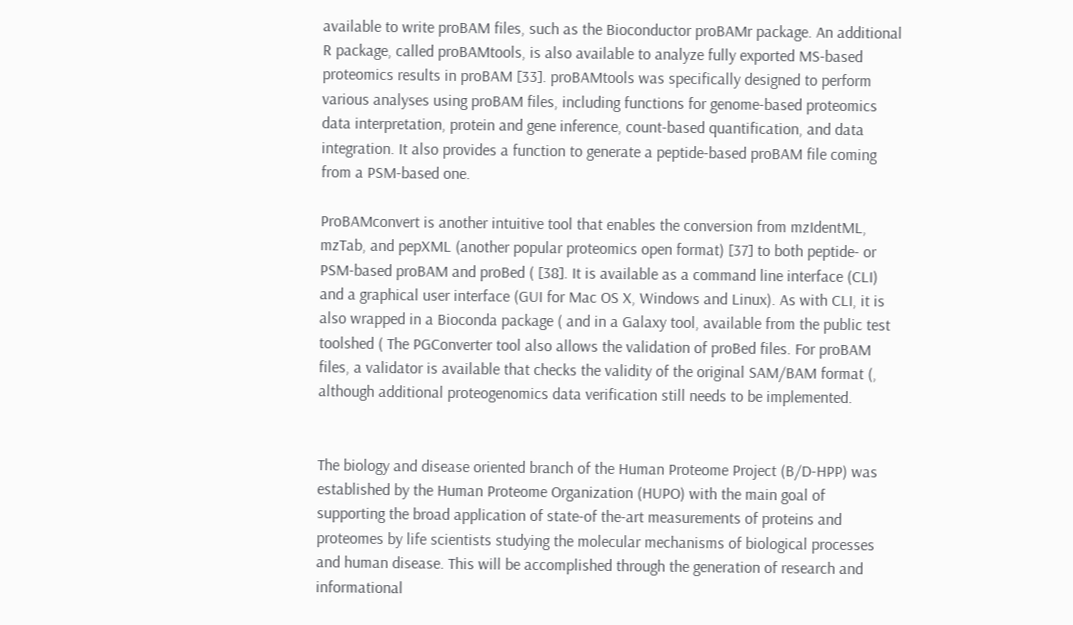available to write proBAM files, such as the Bioconductor proBAMr package. An additional R package, called proBAMtools, is also available to analyze fully exported MS-based proteomics results in proBAM [33]. proBAMtools was specifically designed to perform various analyses using proBAM files, including functions for genome-based proteomics data interpretation, protein and gene inference, count-based quantification, and data integration. It also provides a function to generate a peptide-based proBAM file coming from a PSM-based one.

ProBAMconvert is another intuitive tool that enables the conversion from mzIdentML, mzTab, and pepXML (another popular proteomics open format) [37] to both peptide- or PSM-based proBAM and proBed ( [38]. It is available as a command line interface (CLI) and a graphical user interface (GUI for Mac OS X, Windows and Linux). As with CLI, it is also wrapped in a Bioconda package ( and in a Galaxy tool, available from the public test toolshed ( The PGConverter tool also allows the validation of proBed files. For proBAM files, a validator is available that checks the validity of the original SAM/BAM format (, although additional proteogenomics data verification still needs to be implemented.


The biology and disease oriented branch of the Human Proteome Project (B/D-HPP) was established by the Human Proteome Organization (HUPO) with the main goal of supporting the broad application of state-of the-art measurements of proteins and proteomes by life scientists studying the molecular mechanisms of biological processes and human disease. This will be accomplished through the generation of research and informational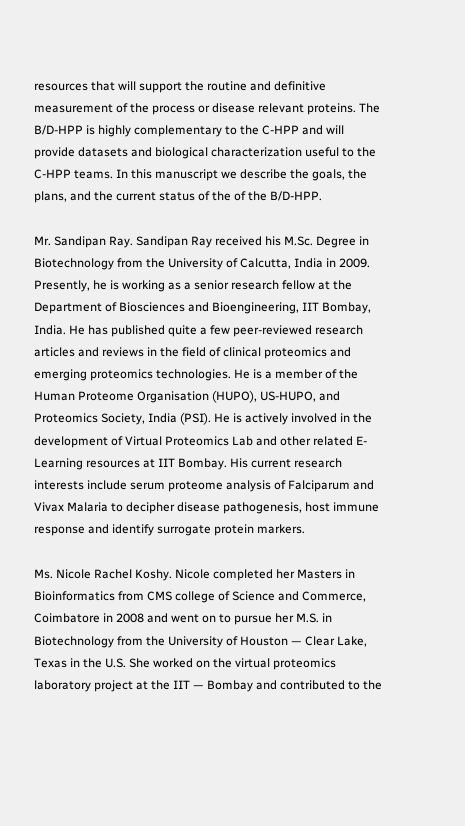resources that will support the routine and definitive measurement of the process or disease relevant proteins. The B/D-HPP is highly complementary to the C-HPP and will provide datasets and biological characterization useful to the C-HPP teams. In this manuscript we describe the goals, the plans, and the current status of the of the B/D-HPP.

Mr. Sandipan Ray. Sandipan Ray received his M.Sc. Degree in Biotechnology from the University of Calcutta, India in 2009. Presently, he is working as a senior research fellow at the Department of Biosciences and Bioengineering, IIT Bombay, India. He has published quite a few peer-reviewed research articles and reviews in the field of clinical proteomics and emerging proteomics technologies. He is a member of the Human Proteome Organisation (HUPO), US-HUPO, and Proteomics Society, India (PSI). He is actively involved in the development of Virtual Proteomics Lab and other related E-Learning resources at IIT Bombay. His current research interests include serum proteome analysis of Falciparum and Vivax Malaria to decipher disease pathogenesis, host immune response and identify surrogate protein markers.

Ms. Nicole Rachel Koshy. Nicole completed her Masters in Bioinformatics from CMS college of Science and Commerce, Coimbatore in 2008 and went on to pursue her M.S. in Biotechnology from the University of Houston — Clear Lake, Texas in the U.S. She worked on the virtual proteomics laboratory project at the IIT — Bombay and contributed to the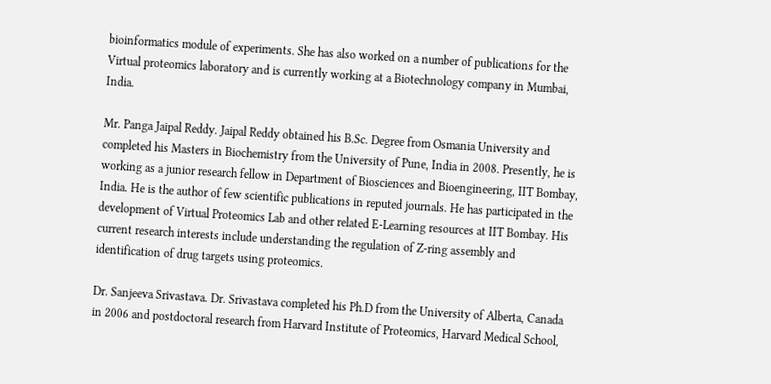bioinformatics module of experiments. She has also worked on a number of publications for the Virtual proteomics laboratory and is currently working at a Biotechnology company in Mumbai, India.

Mr. Panga Jaipal Reddy. Jaipal Reddy obtained his B.Sc. Degree from Osmania University and completed his Masters in Biochemistry from the University of Pune, India in 2008. Presently, he is working as a junior research fellow in Department of Biosciences and Bioengineering, IIT Bombay, India. He is the author of few scientific publications in reputed journals. He has participated in the development of Virtual Proteomics Lab and other related E-Learning resources at IIT Bombay. His current research interests include understanding the regulation of Z-ring assembly and identification of drug targets using proteomics.

Dr. Sanjeeva Srivastava. Dr. Srivastava completed his Ph.D from the University of Alberta, Canada in 2006 and postdoctoral research from Harvard Institute of Proteomics, Harvard Medical School,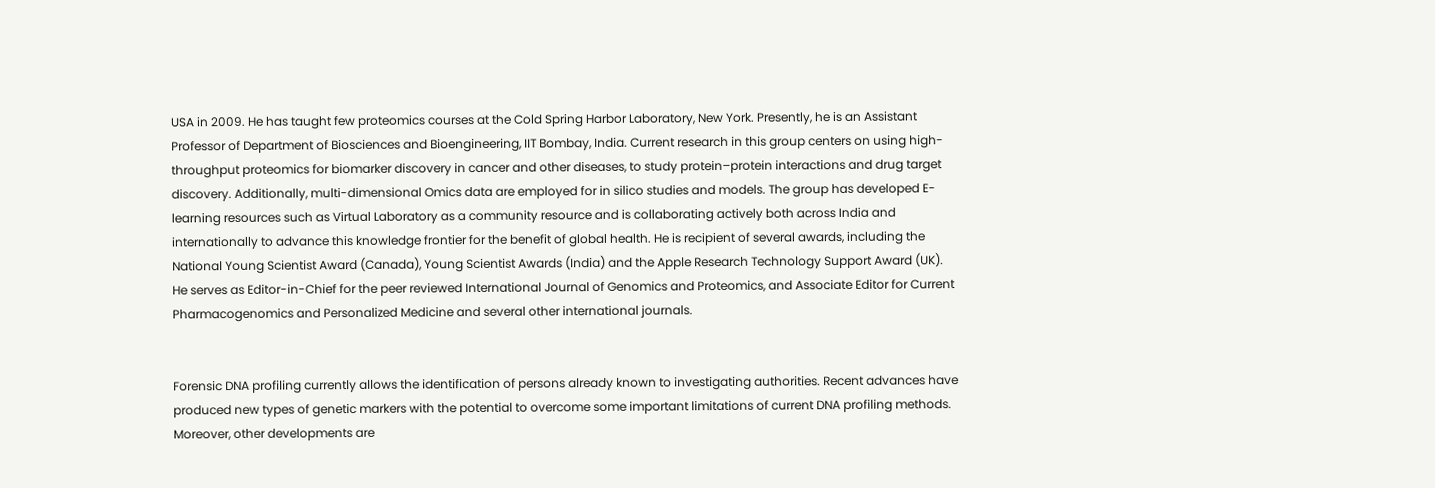USA in 2009. He has taught few proteomics courses at the Cold Spring Harbor Laboratory, New York. Presently, he is an Assistant Professor of Department of Biosciences and Bioengineering, IIT Bombay, India. Current research in this group centers on using high-throughput proteomics for biomarker discovery in cancer and other diseases, to study protein–protein interactions and drug target discovery. Additionally, multi-dimensional Omics data are employed for in silico studies and models. The group has developed E-learning resources such as Virtual Laboratory as a community resource and is collaborating actively both across India and internationally to advance this knowledge frontier for the benefit of global health. He is recipient of several awards, including the National Young Scientist Award (Canada), Young Scientist Awards (India) and the Apple Research Technology Support Award (UK). He serves as Editor-in-Chief for the peer reviewed International Journal of Genomics and Proteomics, and Associate Editor for Current Pharmacogenomics and Personalized Medicine and several other international journals.


Forensic DNA profiling currently allows the identification of persons already known to investigating authorities. Recent advances have produced new types of genetic markers with the potential to overcome some important limitations of current DNA profiling methods. Moreover, other developments are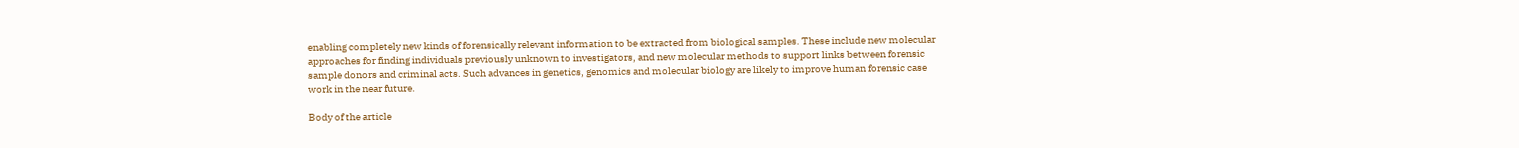enabling completely new kinds of forensically relevant information to be extracted from biological samples. These include new molecular approaches for finding individuals previously unknown to investigators, and new molecular methods to support links between forensic sample donors and criminal acts. Such advances in genetics, genomics and molecular biology are likely to improve human forensic case work in the near future.

Body of the article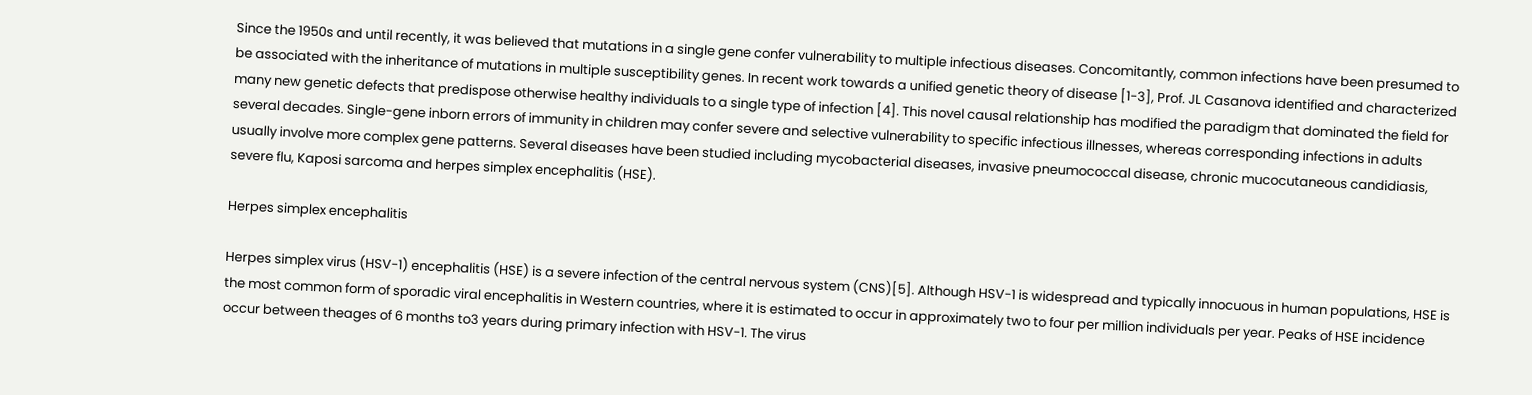Since the 1950s and until recently, it was believed that mutations in a single gene confer vulnerability to multiple infectious diseases. Concomitantly, common infections have been presumed to be associated with the inheritance of mutations in multiple susceptibility genes. In recent work towards a unified genetic theory of disease [1-3], Prof. JL Casanova identified and characterized many new genetic defects that predispose otherwise healthy individuals to a single type of infection [4]. This novel causal relationship has modified the paradigm that dominated the field for several decades. Single-gene inborn errors of immunity in children may confer severe and selective vulnerability to specific infectious illnesses, whereas corresponding infections in adults usually involve more complex gene patterns. Several diseases have been studied including mycobacterial diseases, invasive pneumococcal disease, chronic mucocutaneous candidiasis, severe flu, Kaposi sarcoma and herpes simplex encephalitis (HSE).

Herpes simplex encephalitis

Herpes simplex virus (HSV-1) encephalitis (HSE) is a severe infection of the central nervous system (CNS)[5]. Although HSV-1 is widespread and typically innocuous in human populations, HSE is the most common form of sporadic viral encephalitis in Western countries, where it is estimated to occur in approximately two to four per million individuals per year. Peaks of HSE incidence occur between theages of 6 months to3 years during primary infection with HSV-1. The virus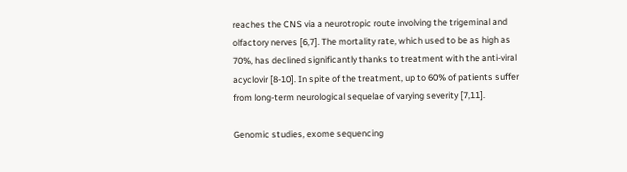reaches the CNS via a neurotropic route involving the trigeminal and olfactory nerves [6,7]. The mortality rate, which used to be as high as 70%, has declined significantly thanks to treatment with the anti-viral acyclovir [8-10]. In spite of the treatment, up to 60% of patients suffer from long-term neurological sequelae of varying severity [7,11].

Genomic studies, exome sequencing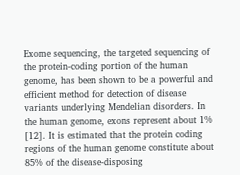Exome sequencing, the targeted sequencing of the protein-coding portion of the human genome, has been shown to be a powerful and efficient method for detection of disease variants underlying Mendelian disorders. In the human genome, exons represent about 1% [12]. It is estimated that the protein coding regions of the human genome constitute about 85% of the disease-disposing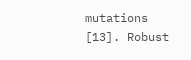mutations [13]. Robust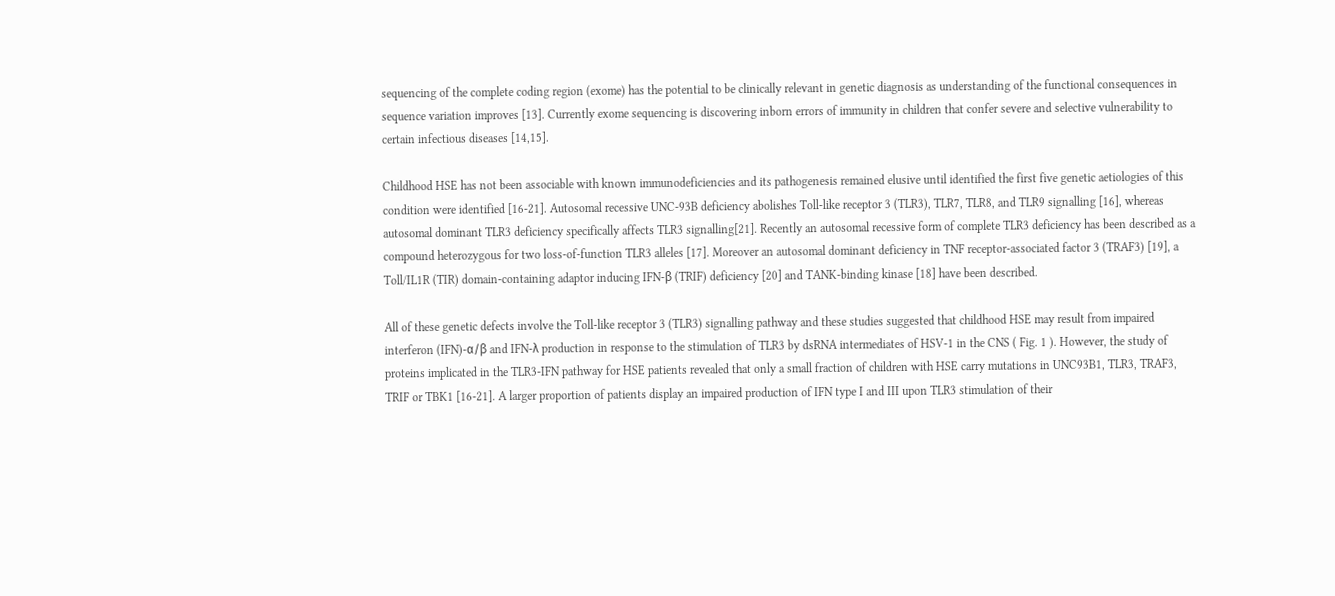sequencing of the complete coding region (exome) has the potential to be clinically relevant in genetic diagnosis as understanding of the functional consequences in sequence variation improves [13]. Currently exome sequencing is discovering inborn errors of immunity in children that confer severe and selective vulnerability to certain infectious diseases [14,15].

Childhood HSE has not been associable with known immunodeficiencies and its pathogenesis remained elusive until identified the first five genetic aetiologies of this condition were identified [16-21]. Autosomal recessive UNC-93B deficiency abolishes Toll-like receptor 3 (TLR3), TLR7, TLR8, and TLR9 signalling [16], whereas autosomal dominant TLR3 deficiency specifically affects TLR3 signalling[21]. Recently an autosomal recessive form of complete TLR3 deficiency has been described as a compound heterozygous for two loss-of-function TLR3 alleles [17]. Moreover an autosomal dominant deficiency in TNF receptor-associated factor 3 (TRAF3) [19], a Toll/IL1R (TIR) domain-containing adaptor inducing IFN-β (TRIF) deficiency [20] and TANK-binding kinase [18] have been described.

All of these genetic defects involve the Toll-like receptor 3 (TLR3) signalling pathway and these studies suggested that childhood HSE may result from impaired interferon (IFN)-α/β and IFN-λ production in response to the stimulation of TLR3 by dsRNA intermediates of HSV-1 in the CNS ( Fig. 1 ). However, the study of proteins implicated in the TLR3-IFN pathway for HSE patients revealed that only a small fraction of children with HSE carry mutations in UNC93B1, TLR3, TRAF3, TRIF or TBK1 [16-21]. A larger proportion of patients display an impaired production of IFN type I and III upon TLR3 stimulation of their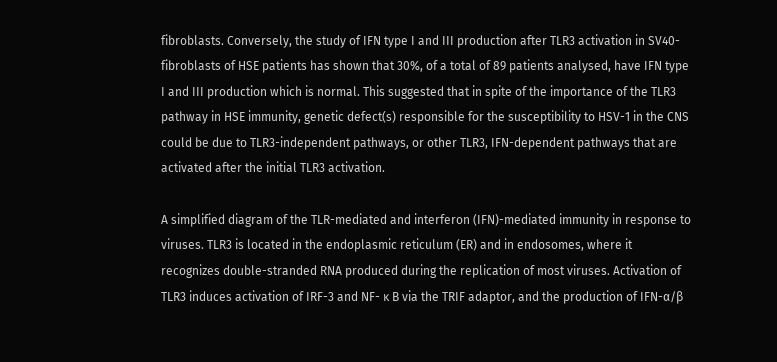fibroblasts. Conversely, the study of IFN type I and III production after TLR3 activation in SV40-fibroblasts of HSE patients has shown that 30%, of a total of 89 patients analysed, have IFN type I and III production which is normal. This suggested that in spite of the importance of the TLR3 pathway in HSE immunity, genetic defect(s) responsible for the susceptibility to HSV-1 in the CNS could be due to TLR3-independent pathways, or other TLR3, IFN-dependent pathways that are activated after the initial TLR3 activation.

A simplified diagram of the TLR-mediated and interferon (IFN)-mediated immunity in response to viruses. TLR3 is located in the endoplasmic reticulum (ER) and in endosomes, where it recognizes double-stranded RNA produced during the replication of most viruses. Activation of TLR3 induces activation of IRF-3 and NF- κ B via the TRIF adaptor, and the production of IFN-α/β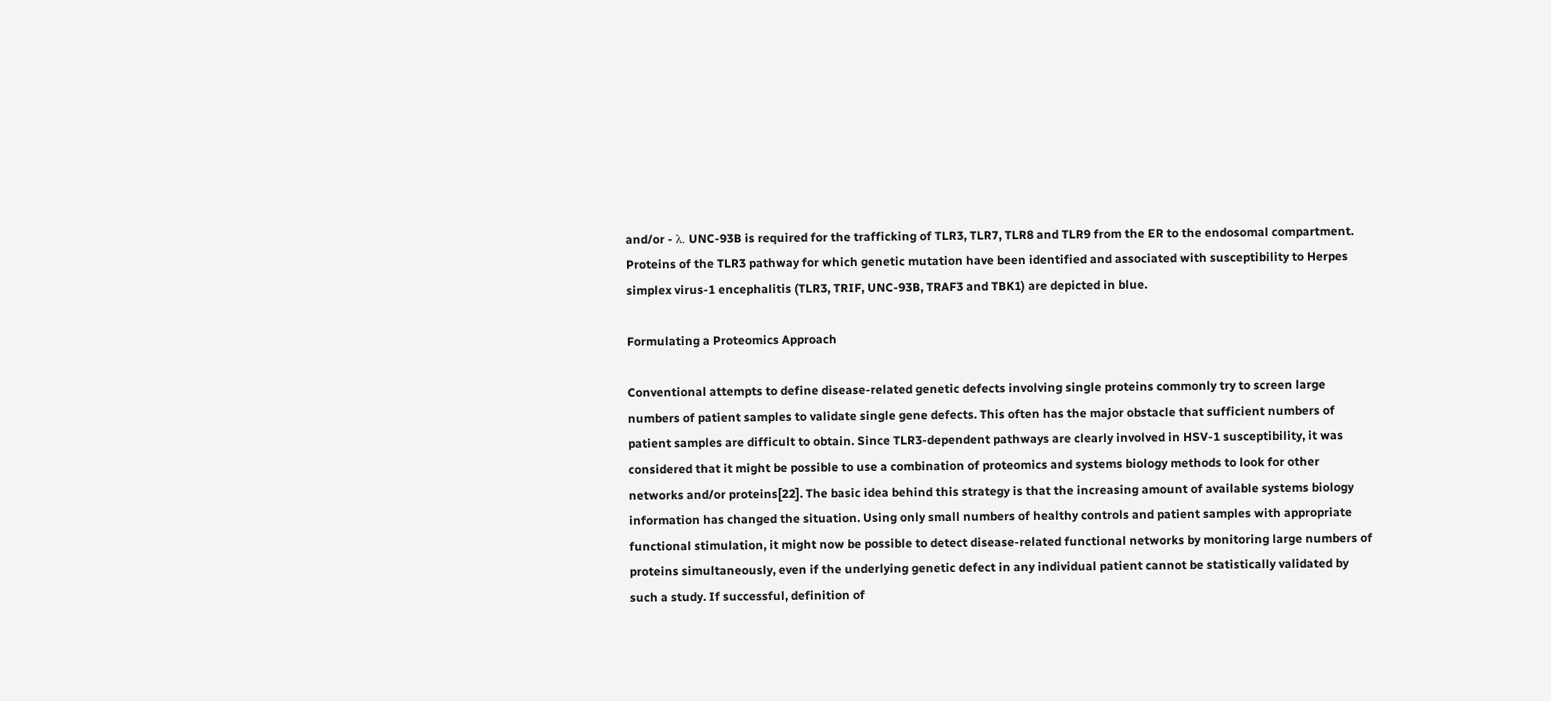and/or - λ. UNC-93B is required for the trafficking of TLR3, TLR7, TLR8 and TLR9 from the ER to the endosomal compartment. Proteins of the TLR3 pathway for which genetic mutation have been identified and associated with susceptibility to Herpes simplex virus-1 encephalitis (TLR3, TRIF, UNC-93B, TRAF3 and TBK1) are depicted in blue.

Formulating a Proteomics Approach

Conventional attempts to define disease-related genetic defects involving single proteins commonly try to screen large numbers of patient samples to validate single gene defects. This often has the major obstacle that sufficient numbers of patient samples are difficult to obtain. Since TLR3-dependent pathways are clearly involved in HSV-1 susceptibility, it was considered that it might be possible to use a combination of proteomics and systems biology methods to look for other networks and/or proteins[22]. The basic idea behind this strategy is that the increasing amount of available systems biology information has changed the situation. Using only small numbers of healthy controls and patient samples with appropriate functional stimulation, it might now be possible to detect disease-related functional networks by monitoring large numbers of proteins simultaneously, even if the underlying genetic defect in any individual patient cannot be statistically validated by such a study. If successful, definition of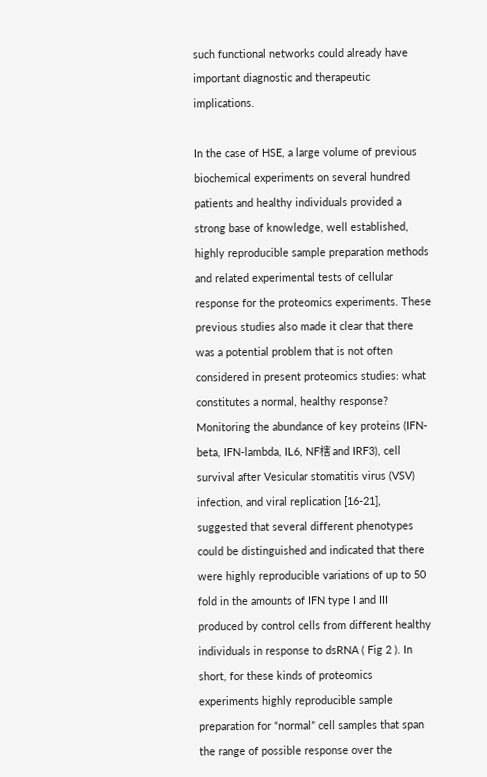such functional networks could already have important diagnostic and therapeutic implications.

In the case of HSE, a large volume of previous biochemical experiments on several hundred patients and healthy individuals provided a strong base of knowledge, well established, highly reproducible sample preparation methods and related experimental tests of cellular response for the proteomics experiments. These previous studies also made it clear that there was a potential problem that is not often considered in present proteomics studies: what constitutes a normal, healthy response? Monitoring the abundance of key proteins (IFN-beta, IFN-lambda, IL6, NF㮫 and IRF3), cell survival after Vesicular stomatitis virus (VSV) infection, and viral replication [16-21], suggested that several different phenotypes could be distinguished and indicated that there were highly reproducible variations of up to 50 fold in the amounts of IFN type I and III produced by control cells from different healthy individuals in response to dsRNA ( Fig 2 ). In short, for these kinds of proteomics experiments highly reproducible sample preparation for “normal” cell samples that span the range of possible response over the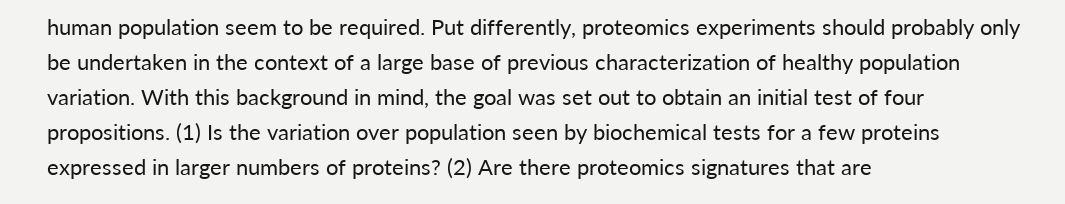human population seem to be required. Put differently, proteomics experiments should probably only be undertaken in the context of a large base of previous characterization of healthy population variation. With this background in mind, the goal was set out to obtain an initial test of four propositions. (1) Is the variation over population seen by biochemical tests for a few proteins expressed in larger numbers of proteins? (2) Are there proteomics signatures that are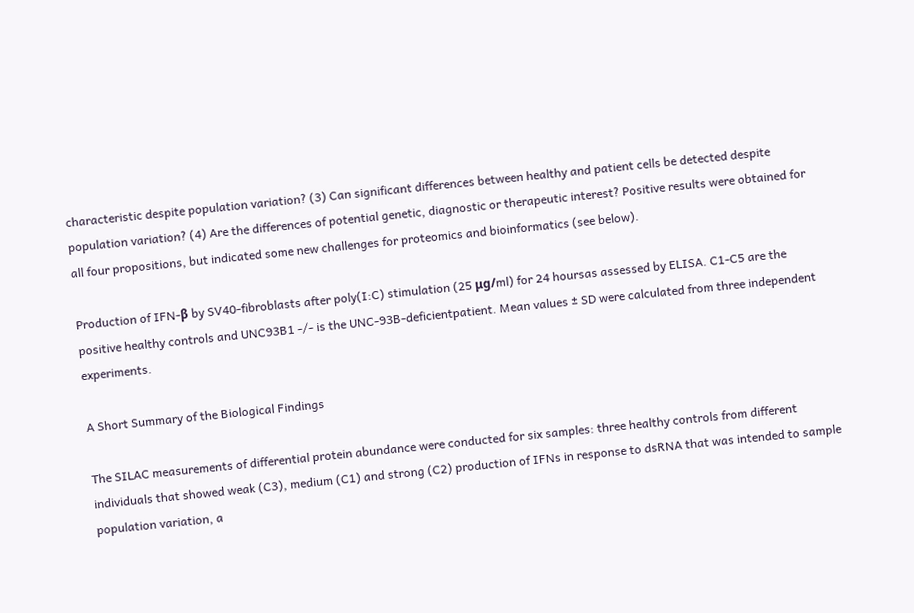characteristic despite population variation? (3) Can significant differences between healthy and patient cells be detected despite population variation? (4) Are the differences of potential genetic, diagnostic or therapeutic interest? Positive results were obtained for all four propositions, but indicated some new challenges for proteomics and bioinformatics (see below).

Production of IFN-β by SV40-fibroblasts after poly(I:C) stimulation (25 μg/ml) for 24 hoursas assessed by ELISA. C1-C5 are the positive healthy controls and UNC93B1 -/- is the UNC-93B-deficientpatient. Mean values ± SD were calculated from three independent experiments.

A Short Summary of the Biological Findings

The SILAC measurements of differential protein abundance were conducted for six samples: three healthy controls from different individuals that showed weak (C3), medium (C1) and strong (C2) production of IFNs in response to dsRNA that was intended to sample population variation, a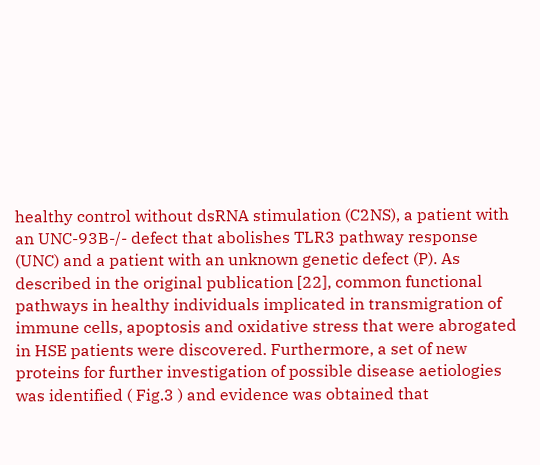healthy control without dsRNA stimulation (C2NS), a patient with an UNC-93B-/- defect that abolishes TLR3 pathway response (UNC) and a patient with an unknown genetic defect (P). As described in the original publication [22], common functional pathways in healthy individuals implicated in transmigration of immune cells, apoptosis and oxidative stress that were abrogated in HSE patients were discovered. Furthermore, a set of new proteins for further investigation of possible disease aetiologies was identified ( Fig.3 ) and evidence was obtained that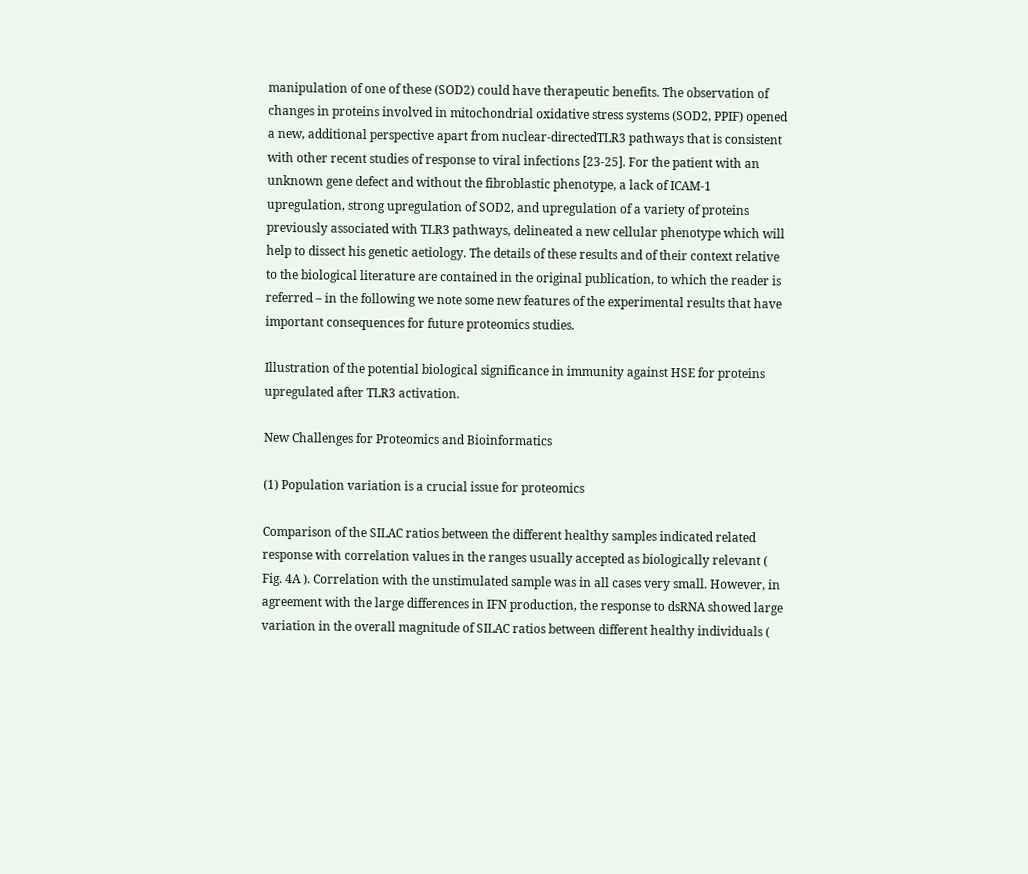manipulation of one of these (SOD2) could have therapeutic benefits. The observation of changes in proteins involved in mitochondrial oxidative stress systems (SOD2, PPIF) opened a new, additional perspective apart from nuclear-directedTLR3 pathways that is consistent with other recent studies of response to viral infections [23-25]. For the patient with an unknown gene defect and without the fibroblastic phenotype, a lack of ICAM-1 upregulation, strong upregulation of SOD2, and upregulation of a variety of proteins previously associated with TLR3 pathways, delineated a new cellular phenotype which will help to dissect his genetic aetiology. The details of these results and of their context relative to the biological literature are contained in the original publication, to which the reader is referred – in the following we note some new features of the experimental results that have important consequences for future proteomics studies.

Illustration of the potential biological significance in immunity against HSE for proteins upregulated after TLR3 activation.

New Challenges for Proteomics and Bioinformatics

(1) Population variation is a crucial issue for proteomics

Comparison of the SILAC ratios between the different healthy samples indicated related response with correlation values in the ranges usually accepted as biologically relevant ( Fig. 4A ). Correlation with the unstimulated sample was in all cases very small. However, in agreement with the large differences in IFN production, the response to dsRNA showed large variation in the overall magnitude of SILAC ratios between different healthy individuals (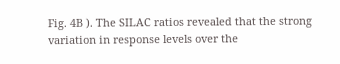Fig. 4B ). The SILAC ratios revealed that the strong variation in response levels over the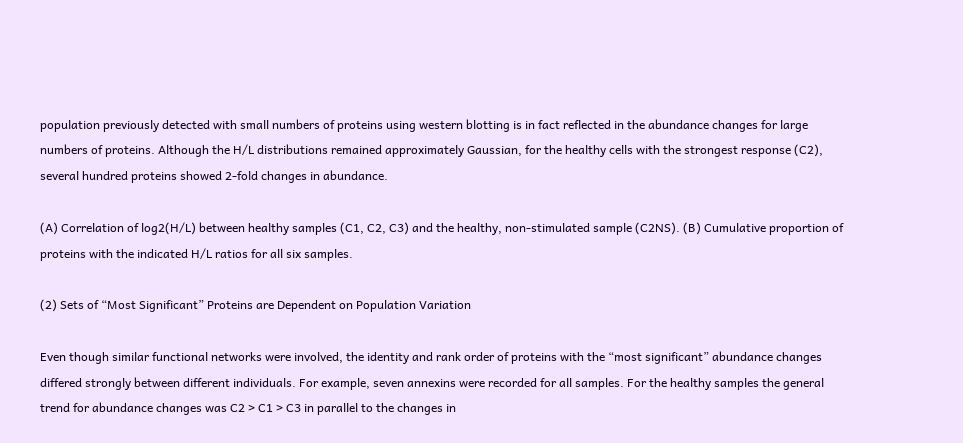population previously detected with small numbers of proteins using western blotting is in fact reflected in the abundance changes for large numbers of proteins. Although the H/L distributions remained approximately Gaussian, for the healthy cells with the strongest response (C2), several hundred proteins showed 2-fold changes in abundance.

(A) Correlation of log2(H/L) between healthy samples (C1, C2, C3) and the healthy, non-stimulated sample (C2NS). (B) Cumulative proportion of proteins with the indicated H/L ratios for all six samples.

(2) Sets of “Most Significant” Proteins are Dependent on Population Variation

Even though similar functional networks were involved, the identity and rank order of proteins with the “most significant” abundance changes differed strongly between different individuals. For example, seven annexins were recorded for all samples. For the healthy samples the general trend for abundance changes was C2 > C1 > C3 in parallel to the changes in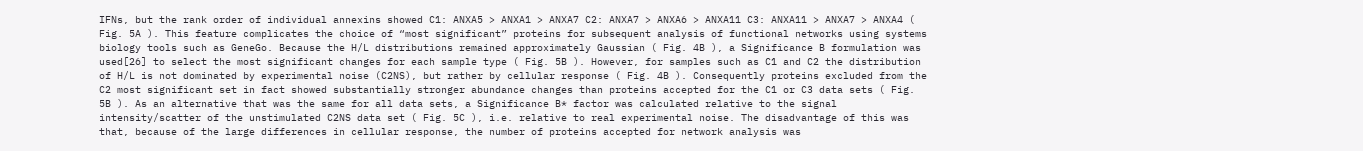IFNs, but the rank order of individual annexins showed C1: ANXA5 > ANXA1 > ANXA7 C2: ANXA7 > ANXA6 > ANXA11 C3: ANXA11 > ANXA7 > ANXA4 ( Fig. 5A ). This feature complicates the choice of “most significant” proteins for subsequent analysis of functional networks using systems biology tools such as GeneGo. Because the H/L distributions remained approximately Gaussian ( Fig. 4B ), a Significance B formulation was used[26] to select the most significant changes for each sample type ( Fig. 5B ). However, for samples such as C1 and C2 the distribution of H/L is not dominated by experimental noise (C2NS), but rather by cellular response ( Fig. 4B ). Consequently proteins excluded from the C2 most significant set in fact showed substantially stronger abundance changes than proteins accepted for the C1 or C3 data sets ( Fig. 5B ). As an alternative that was the same for all data sets, a Significance B* factor was calculated relative to the signal intensity/scatter of the unstimulated C2NS data set ( Fig. 5C ), i.e. relative to real experimental noise. The disadvantage of this was that, because of the large differences in cellular response, the number of proteins accepted for network analysis was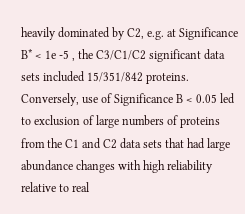heavily dominated by C2, e.g. at Significance B* < 1e -5 , the C3/C1/C2 significant data sets included 15/351/842 proteins. Conversely, use of Significance B < 0.05 led to exclusion of large numbers of proteins from the C1 and C2 data sets that had large abundance changes with high reliability relative to real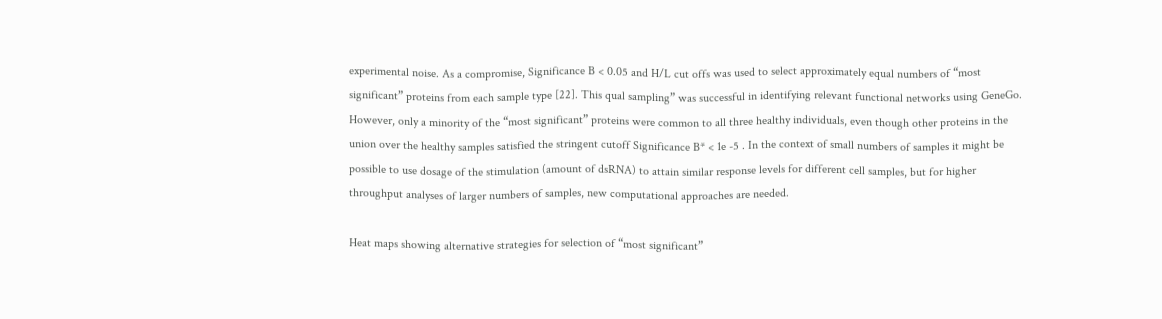experimental noise. As a compromise, Significance B < 0.05 and H/L cut offs was used to select approximately equal numbers of “most significant” proteins from each sample type [22]. This qual sampling” was successful in identifying relevant functional networks using GeneGo. However, only a minority of the “most significant” proteins were common to all three healthy individuals, even though other proteins in the union over the healthy samples satisfied the stringent cutoff Significance B* < 1e -5 . In the context of small numbers of samples it might be possible to use dosage of the stimulation (amount of dsRNA) to attain similar response levels for different cell samples, but for higher throughput analyses of larger numbers of samples, new computational approaches are needed.

Heat maps showing alternative strategies for selection of “most significant”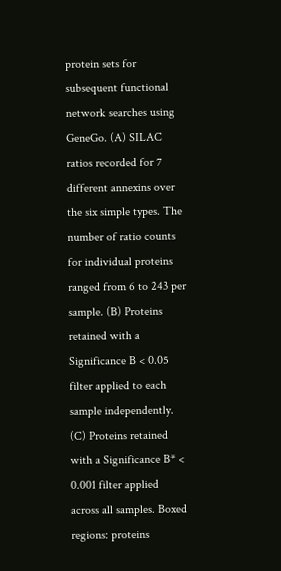protein sets for subsequent functional network searches using GeneGo. (A) SILAC ratios recorded for 7 different annexins over the six simple types. The number of ratio counts for individual proteins ranged from 6 to 243 per sample. (B) Proteins retained with a Significance B < 0.05 filter applied to each sample independently. (C) Proteins retained with a Significance B* < 0.001 filter applied across all samples. Boxed regions: proteins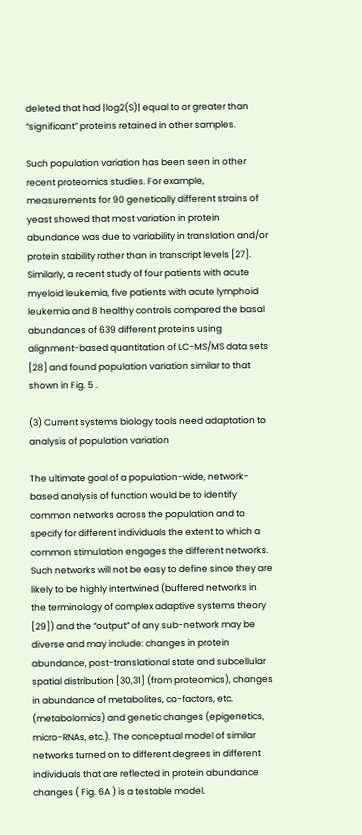deleted that had |log2(S)| equal to or greater than “significant” proteins retained in other samples.

Such population variation has been seen in other recent proteomics studies. For example, measurements for 90 genetically different strains of yeast showed that most variation in protein abundance was due to variability in translation and/or protein stability rather than in transcript levels [27]. Similarly, a recent study of four patients with acute myeloid leukemia, five patients with acute lymphoid leukemia and 8 healthy controls compared the basal abundances of 639 different proteins using alignment-based quantitation of LC-MS/MS data sets [28] and found population variation similar to that shown in Fig. 5 .

(3) Current systems biology tools need adaptation to analysis of population variation

The ultimate goal of a population-wide, network-based analysis of function would be to identify common networks across the population and to specify for different individuals the extent to which a common stimulation engages the different networks. Such networks will not be easy to define since they are likely to be highly intertwined (buffered networks in the terminology of complex adaptive systems theory [29]) and the “output” of any sub-network may be diverse and may include: changes in protein abundance, post-translational state and subcellular spatial distribution [30,31] (from proteomics), changes in abundance of metabolites, co-factors, etc. (metabolomics) and genetic changes (epigenetics, micro-RNAs, etc.). The conceptual model of similar networks turned on to different degrees in different individuals that are reflected in protein abundance changes ( Fig. 6A ) is a testable model.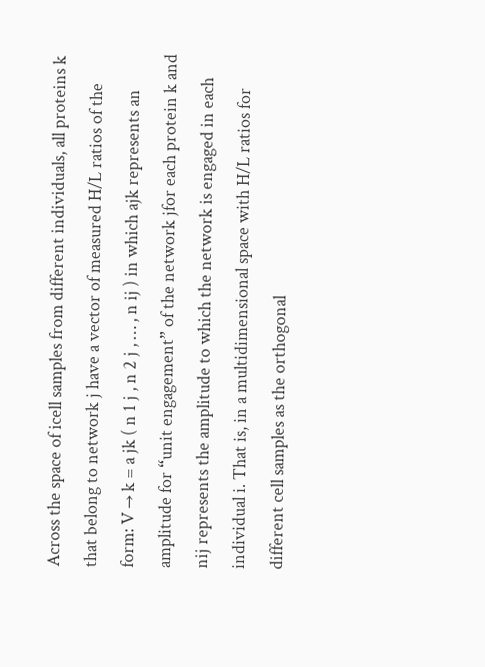Across the space of icell samples from different individuals, all proteins k that belong to network j have a vector of measured H/L ratios of the form: V → k = a jk ( n 1 j , n 2 j , … , n ij ) in which ajk represents an amplitude for “unit engagement” of the network jfor each protein k and nij represents the amplitude to which the network is engaged in each individual i. That is, in a multidimensional space with H/L ratios for different cell samples as the orthogonal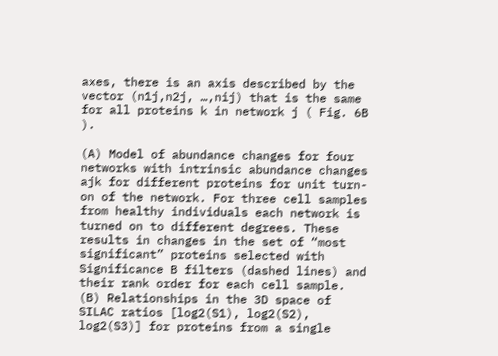axes, there is an axis described by the vector (n1j,n2j, …,nij) that is the same for all proteins k in network j ( Fig. 6B ).

(A) Model of abundance changes for four networks with intrinsic abundance changes ajk for different proteins for unit turn-on of the network. For three cell samples from healthy individuals each network is turned on to different degrees. These results in changes in the set of “most significant” proteins selected with Significance B filters (dashed lines) and their rank order for each cell sample. (B) Relationships in the 3D space of SILAC ratios [log2(S1), log2(S2), log2(S3)] for proteins from a single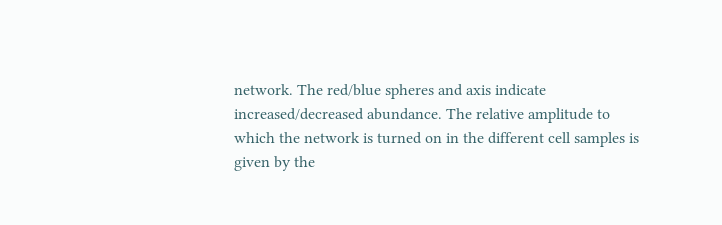network. The red/blue spheres and axis indicate increased/decreased abundance. The relative amplitude to which the network is turned on in the different cell samples is given by the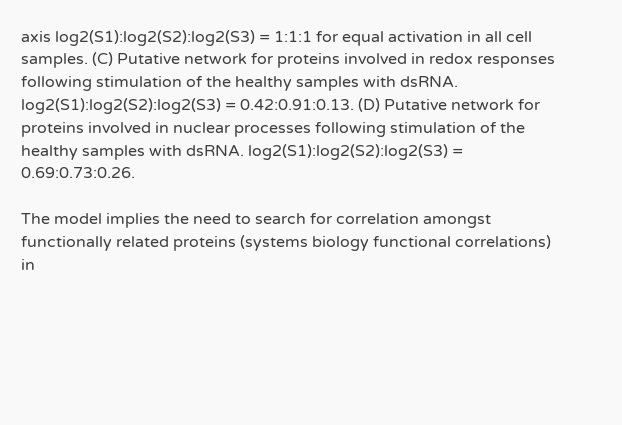axis log2(S1):log2(S2):log2(S3) = 1:1:1 for equal activation in all cell samples. (C) Putative network for proteins involved in redox responses following stimulation of the healthy samples with dsRNA. log2(S1):log2(S2):log2(S3) = 0.42:0.91:0.13. (D) Putative network for proteins involved in nuclear processes following stimulation of the healthy samples with dsRNA. log2(S1):log2(S2):log2(S3) = 0.69:0.73:0.26.

The model implies the need to search for correlation amongst functionally related proteins (systems biology functional correlations) in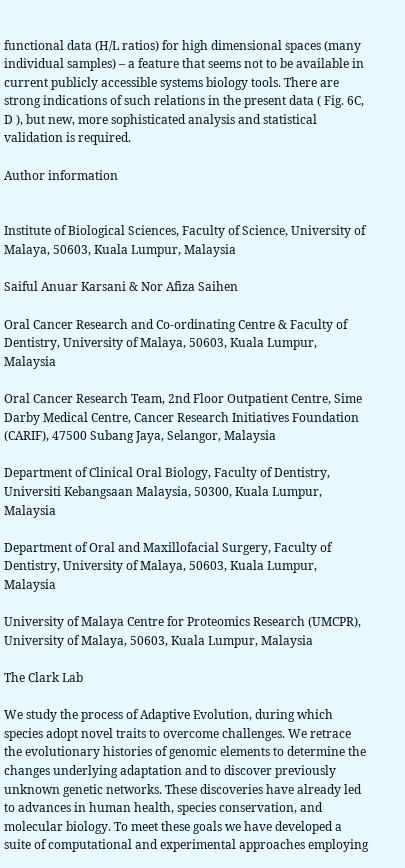functional data (H/L ratios) for high dimensional spaces (many individual samples) – a feature that seems not to be available in current publicly accessible systems biology tools. There are strong indications of such relations in the present data ( Fig. 6C, D ), but new, more sophisticated analysis and statistical validation is required.

Author information


Institute of Biological Sciences, Faculty of Science, University of Malaya, 50603, Kuala Lumpur, Malaysia

Saiful Anuar Karsani & Nor Afiza Saihen

Oral Cancer Research and Co-ordinating Centre & Faculty of Dentistry, University of Malaya, 50603, Kuala Lumpur, Malaysia

Oral Cancer Research Team, 2nd Floor Outpatient Centre, Sime Darby Medical Centre, Cancer Research Initiatives Foundation (CARIF), 47500 Subang Jaya, Selangor, Malaysia

Department of Clinical Oral Biology, Faculty of Dentistry, Universiti Kebangsaan Malaysia, 50300, Kuala Lumpur, Malaysia

Department of Oral and Maxillofacial Surgery, Faculty of Dentistry, University of Malaya, 50603, Kuala Lumpur, Malaysia

University of Malaya Centre for Proteomics Research (UMCPR), University of Malaya, 50603, Kuala Lumpur, Malaysia

The Clark Lab

We study the process of Adaptive Evolution, during which species adopt novel traits to overcome challenges. We retrace the evolutionary histories of genomic elements to determine the changes underlying adaptation and to discover previously unknown genetic networks. These discoveries have already led to advances in human health, species conservation, and molecular biology. To meet these goals we have developed a suite of computational and experimental approaches employing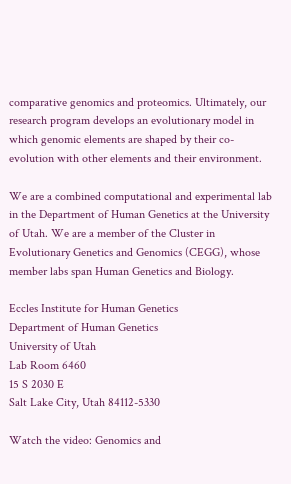comparative genomics and proteomics. Ultimately, our research program develops an evolutionary model in which genomic elements are shaped by their co-evolution with other elements and their environment.

We are a combined computational and experimental lab in the Department of Human Genetics at the University of Utah. We are a member of the Cluster in Evolutionary Genetics and Genomics (CEGG), whose member labs span Human Genetics and Biology.

Eccles Institute for Human Genetics
Department of Human Genetics
University of Utah
Lab Room 6460
15 S 2030 E
Salt Lake City, Utah 84112-5330

Watch the video: Genomics and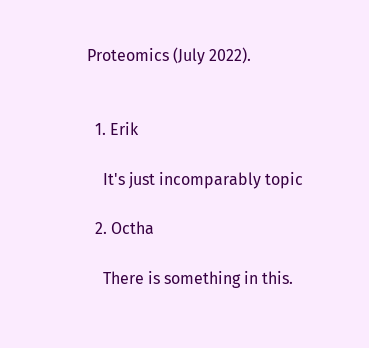Proteomics (July 2022).


  1. Erik

    It's just incomparably topic

  2. Octha

    There is something in this.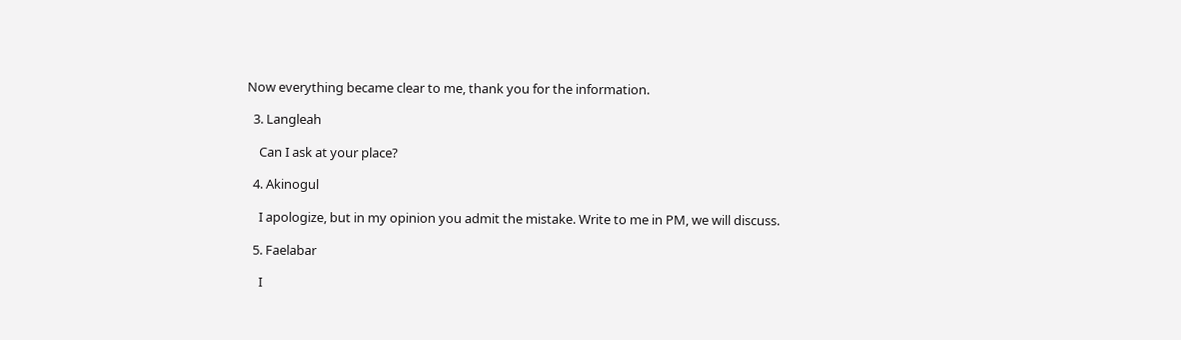Now everything became clear to me, thank you for the information.

  3. Langleah

    Can I ask at your place?

  4. Akinogul

    I apologize, but in my opinion you admit the mistake. Write to me in PM, we will discuss.

  5. Faelabar

    I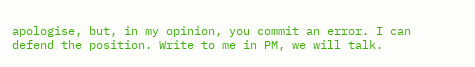apologise, but, in my opinion, you commit an error. I can defend the position. Write to me in PM, we will talk.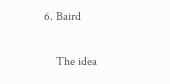6. Baird

    The idea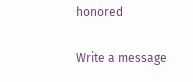honored

Write a message